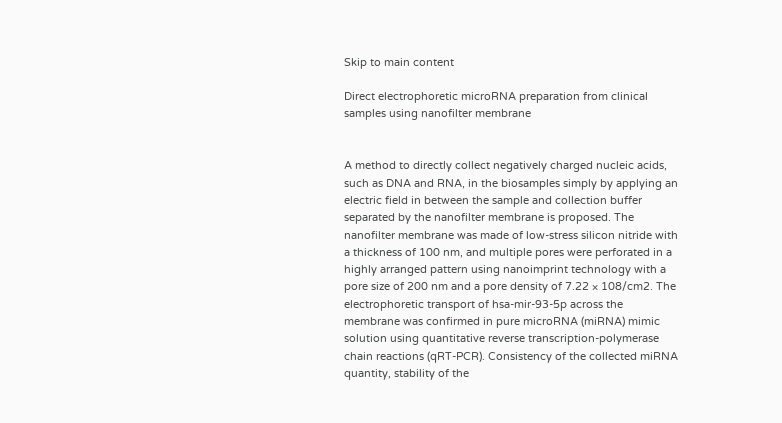Skip to main content

Direct electrophoretic microRNA preparation from clinical samples using nanofilter membrane


A method to directly collect negatively charged nucleic acids, such as DNA and RNA, in the biosamples simply by applying an electric field in between the sample and collection buffer separated by the nanofilter membrane is proposed. The nanofilter membrane was made of low-stress silicon nitride with a thickness of 100 nm, and multiple pores were perforated in a highly arranged pattern using nanoimprint technology with a pore size of 200 nm and a pore density of 7.22 × 108/cm2. The electrophoretic transport of hsa-mir-93-5p across the membrane was confirmed in pure microRNA (miRNA) mimic solution using quantitative reverse transcription-polymerase chain reactions (qRT-PCR). Consistency of the collected miRNA quantity, stability of the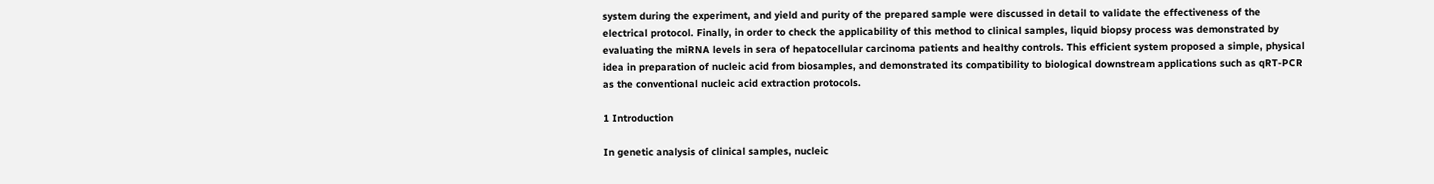system during the experiment, and yield and purity of the prepared sample were discussed in detail to validate the effectiveness of the electrical protocol. Finally, in order to check the applicability of this method to clinical samples, liquid biopsy process was demonstrated by evaluating the miRNA levels in sera of hepatocellular carcinoma patients and healthy controls. This efficient system proposed a simple, physical idea in preparation of nucleic acid from biosamples, and demonstrated its compatibility to biological downstream applications such as qRT-PCR as the conventional nucleic acid extraction protocols.

1 Introduction

In genetic analysis of clinical samples, nucleic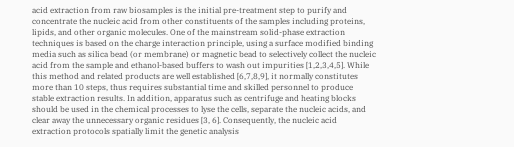acid extraction from raw biosamples is the initial pre-treatment step to purify and concentrate the nucleic acid from other constituents of the samples including proteins, lipids, and other organic molecules. One of the mainstream solid-phase extraction techniques is based on the charge interaction principle, using a surface modified binding media such as silica bead (or membrane) or magnetic bead to selectively collect the nucleic acid from the sample and ethanol-based buffers to wash out impurities [1,2,3,4,5]. While this method and related products are well established [6,7,8,9], it normally constitutes more than 10 steps, thus requires substantial time and skilled personnel to produce stable extraction results. In addition, apparatus such as centrifuge and heating blocks should be used in the chemical processes to lyse the cells, separate the nucleic acids, and clear away the unnecessary organic residues [3, 6]. Consequently, the nucleic acid extraction protocols spatially limit the genetic analysis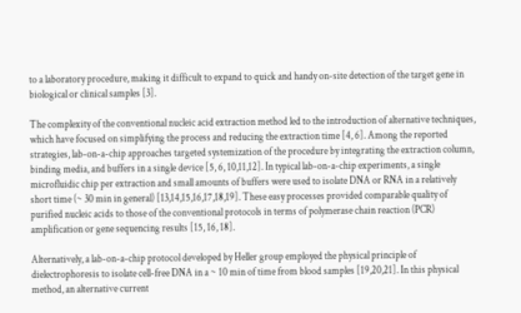to a laboratory procedure, making it difficult to expand to quick and handy on-site detection of the target gene in biological or clinical samples [3].

The complexity of the conventional nucleic acid extraction method led to the introduction of alternative techniques, which have focused on simplifying the process and reducing the extraction time [4, 6]. Among the reported strategies, lab-on-a-chip approaches targeted systemization of the procedure by integrating the extraction column, binding media, and buffers in a single device [5, 6, 10,11,12]. In typical lab-on-a-chip experiments, a single microfluidic chip per extraction and small amounts of buffers were used to isolate DNA or RNA in a relatively short time (~ 30 min in general) [13,14,15,16,17,18,19]. These easy processes provided comparable quality of purified nucleic acids to those of the conventional protocols in terms of polymerase chain reaction (PCR) amplification or gene sequencing results [15, 16, 18].

Alternatively, a lab-on-a-chip protocol developed by Heller group employed the physical principle of dielectrophoresis to isolate cell-free DNA in a ~ 10 min of time from blood samples [19,20,21]. In this physical method, an alternative current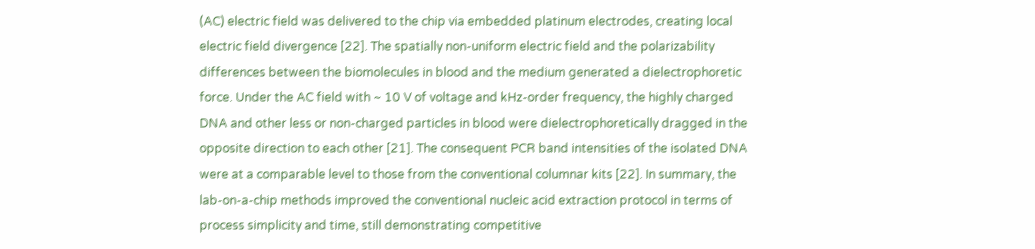(AC) electric field was delivered to the chip via embedded platinum electrodes, creating local electric field divergence [22]. The spatially non-uniform electric field and the polarizability differences between the biomolecules in blood and the medium generated a dielectrophoretic force. Under the AC field with ~ 10 V of voltage and kHz-order frequency, the highly charged DNA and other less or non-charged particles in blood were dielectrophoretically dragged in the opposite direction to each other [21]. The consequent PCR band intensities of the isolated DNA were at a comparable level to those from the conventional columnar kits [22]. In summary, the lab-on-a-chip methods improved the conventional nucleic acid extraction protocol in terms of process simplicity and time, still demonstrating competitive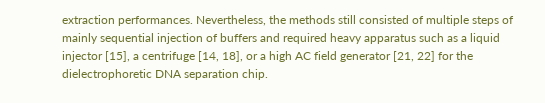extraction performances. Nevertheless, the methods still consisted of multiple steps of mainly sequential injection of buffers and required heavy apparatus such as a liquid injector [15], a centrifuge [14, 18], or a high AC field generator [21, 22] for the dielectrophoretic DNA separation chip.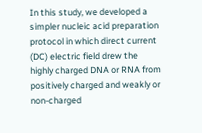In this study, we developed a simpler nucleic acid preparation protocol in which direct current (DC) electric field drew the highly charged DNA or RNA from positively charged and weakly or non-charged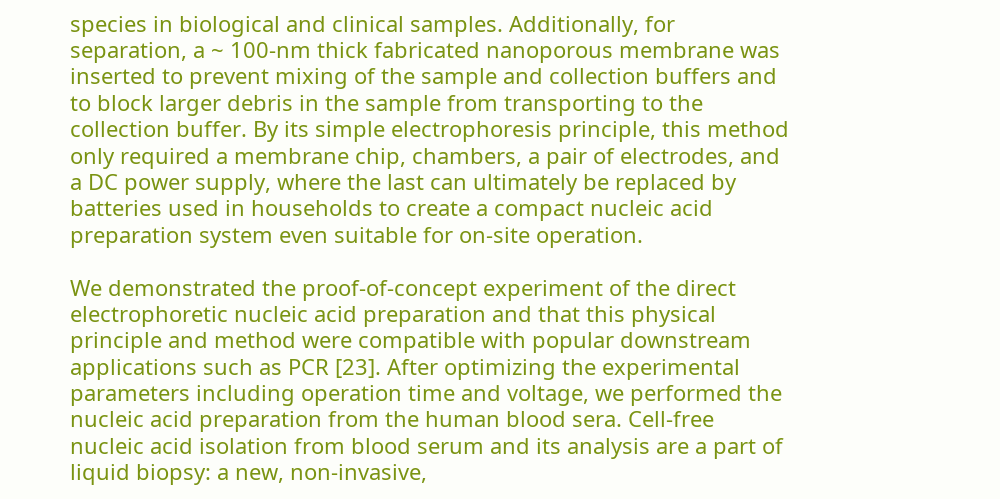species in biological and clinical samples. Additionally, for separation, a ~ 100-nm thick fabricated nanoporous membrane was inserted to prevent mixing of the sample and collection buffers and to block larger debris in the sample from transporting to the collection buffer. By its simple electrophoresis principle, this method only required a membrane chip, chambers, a pair of electrodes, and a DC power supply, where the last can ultimately be replaced by batteries used in households to create a compact nucleic acid preparation system even suitable for on-site operation.

We demonstrated the proof-of-concept experiment of the direct electrophoretic nucleic acid preparation and that this physical principle and method were compatible with popular downstream applications such as PCR [23]. After optimizing the experimental parameters including operation time and voltage, we performed the nucleic acid preparation from the human blood sera. Cell-free nucleic acid isolation from blood serum and its analysis are a part of liquid biopsy: a new, non-invasive,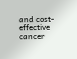and cost-effective cancer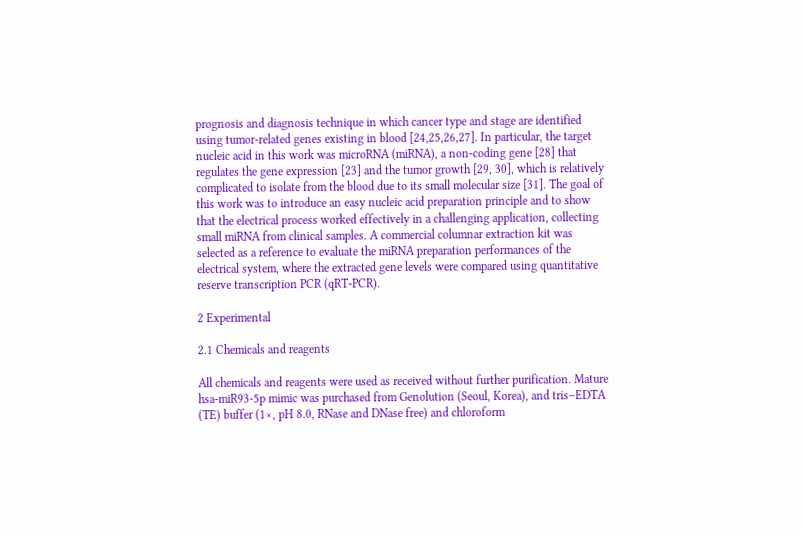prognosis and diagnosis technique in which cancer type and stage are identified using tumor-related genes existing in blood [24,25,26,27]. In particular, the target nucleic acid in this work was microRNA (miRNA), a non-coding gene [28] that regulates the gene expression [23] and the tumor growth [29, 30], which is relatively complicated to isolate from the blood due to its small molecular size [31]. The goal of this work was to introduce an easy nucleic acid preparation principle and to show that the electrical process worked effectively in a challenging application, collecting small miRNA from clinical samples. A commercial columnar extraction kit was selected as a reference to evaluate the miRNA preparation performances of the electrical system, where the extracted gene levels were compared using quantitative reserve transcription PCR (qRT-PCR).

2 Experimental

2.1 Chemicals and reagents

All chemicals and reagents were used as received without further purification. Mature hsa-miR93-5p mimic was purchased from Genolution (Seoul, Korea), and tris–EDTA (TE) buffer (1×, pH 8.0, RNase and DNase free) and chloroform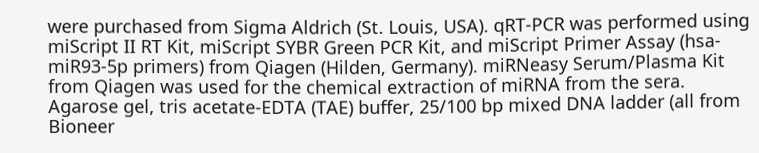were purchased from Sigma Aldrich (St. Louis, USA). qRT-PCR was performed using miScript II RT Kit, miScript SYBR Green PCR Kit, and miScript Primer Assay (hsa-miR93-5p primers) from Qiagen (Hilden, Germany). miRNeasy Serum/Plasma Kit from Qiagen was used for the chemical extraction of miRNA from the sera. Agarose gel, tris acetate-EDTA (TAE) buffer, 25/100 bp mixed DNA ladder (all from Bioneer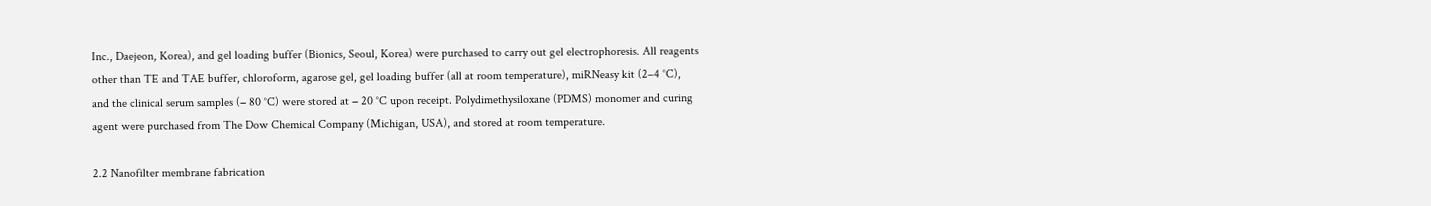Inc., Daejeon, Korea), and gel loading buffer (Bionics, Seoul, Korea) were purchased to carry out gel electrophoresis. All reagents other than TE and TAE buffer, chloroform, agarose gel, gel loading buffer (all at room temperature), miRNeasy kit (2–4 °C), and the clinical serum samples (− 80 °C) were stored at − 20 °C upon receipt. Polydimethysiloxane (PDMS) monomer and curing agent were purchased from The Dow Chemical Company (Michigan, USA), and stored at room temperature.

2.2 Nanofilter membrane fabrication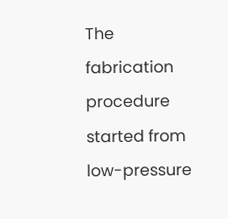The fabrication procedure started from low-pressure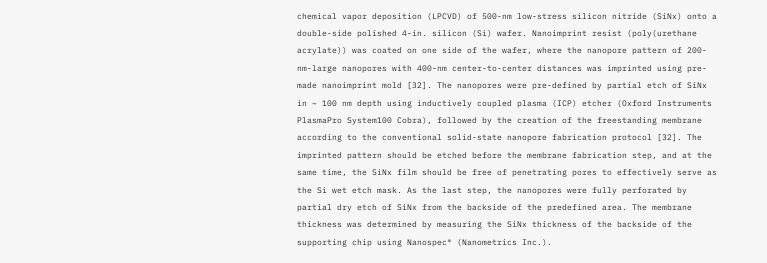chemical vapor deposition (LPCVD) of 500-nm low-stress silicon nitride (SiNx) onto a double-side polished 4-in. silicon (Si) wafer. Nanoimprint resist (poly(urethane acrylate)) was coated on one side of the wafer, where the nanopore pattern of 200-nm-large nanopores with 400-nm center-to-center distances was imprinted using pre-made nanoimprint mold [32]. The nanopores were pre-defined by partial etch of SiNx in ~ 100 nm depth using inductively coupled plasma (ICP) etcher (Oxford Instruments PlasmaPro System100 Cobra), followed by the creation of the freestanding membrane according to the conventional solid-state nanopore fabrication protocol [32]. The imprinted pattern should be etched before the membrane fabrication step, and at the same time, the SiNx film should be free of penetrating pores to effectively serve as the Si wet etch mask. As the last step, the nanopores were fully perforated by partial dry etch of SiNx from the backside of the predefined area. The membrane thickness was determined by measuring the SiNx thickness of the backside of the supporting chip using Nanospec® (Nanometrics Inc.).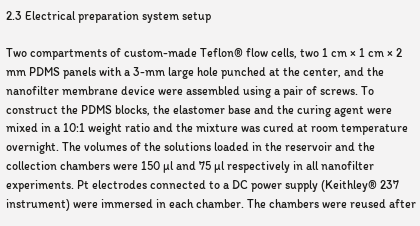2.3 Electrical preparation system setup

Two compartments of custom-made Teflon® flow cells, two 1 cm × 1 cm × 2 mm PDMS panels with a 3-mm large hole punched at the center, and the nanofilter membrane device were assembled using a pair of screws. To construct the PDMS blocks, the elastomer base and the curing agent were mixed in a 10:1 weight ratio and the mixture was cured at room temperature overnight. The volumes of the solutions loaded in the reservoir and the collection chambers were 150 µl and 75 µl respectively in all nanofilter experiments. Pt electrodes connected to a DC power supply (Keithley® 237 instrument) were immersed in each chamber. The chambers were reused after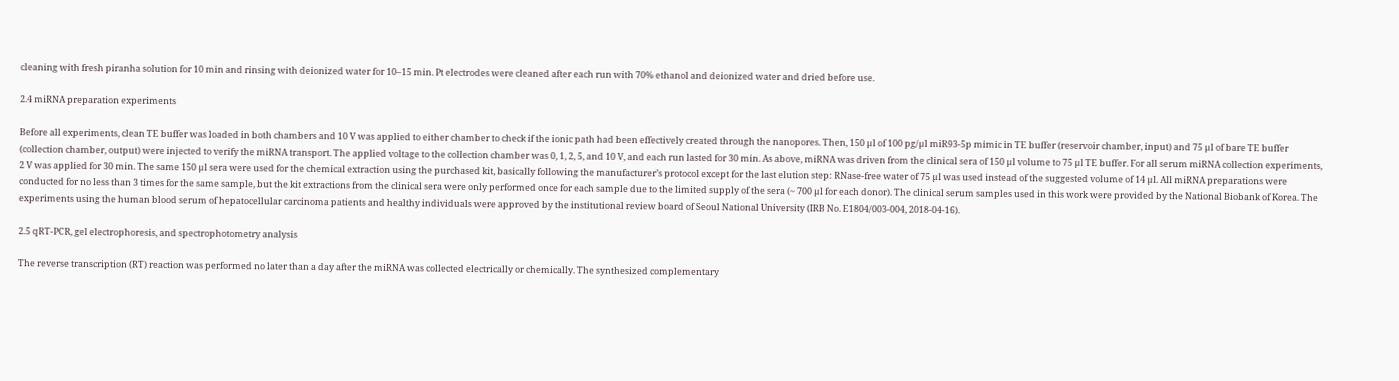cleaning with fresh piranha solution for 10 min and rinsing with deionized water for 10–15 min. Pt electrodes were cleaned after each run with 70% ethanol and deionized water and dried before use.

2.4 miRNA preparation experiments

Before all experiments, clean TE buffer was loaded in both chambers and 10 V was applied to either chamber to check if the ionic path had been effectively created through the nanopores. Then, 150 µl of 100 pg/µl miR93-5p mimic in TE buffer (reservoir chamber, input) and 75 µl of bare TE buffer (collection chamber, output) were injected to verify the miRNA transport. The applied voltage to the collection chamber was 0, 1, 2, 5, and 10 V, and each run lasted for 30 min. As above, miRNA was driven from the clinical sera of 150 µl volume to 75 µl TE buffer. For all serum miRNA collection experiments, 2 V was applied for 30 min. The same 150 µl sera were used for the chemical extraction using the purchased kit, basically following the manufacturer’s protocol except for the last elution step: RNase-free water of 75 µl was used instead of the suggested volume of 14 µl. All miRNA preparations were conducted for no less than 3 times for the same sample, but the kit extractions from the clinical sera were only performed once for each sample due to the limited supply of the sera (~ 700 µl for each donor). The clinical serum samples used in this work were provided by the National Biobank of Korea. The experiments using the human blood serum of hepatocellular carcinoma patients and healthy individuals were approved by the institutional review board of Seoul National University (IRB No. E1804/003-004, 2018-04-16).

2.5 qRT-PCR, gel electrophoresis, and spectrophotometry analysis

The reverse transcription (RT) reaction was performed no later than a day after the miRNA was collected electrically or chemically. The synthesized complementary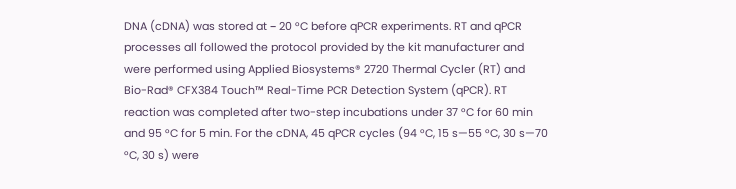DNA (cDNA) was stored at − 20 °C before qPCR experiments. RT and qPCR processes all followed the protocol provided by the kit manufacturer and were performed using Applied Biosystems® 2720 Thermal Cycler (RT) and Bio-Rad® CFX384 Touch™ Real-Time PCR Detection System (qPCR). RT reaction was completed after two-step incubations under 37 °C for 60 min and 95 °C for 5 min. For the cDNA, 45 qPCR cycles (94 °C, 15 s—55 °C, 30 s—70 °C, 30 s) were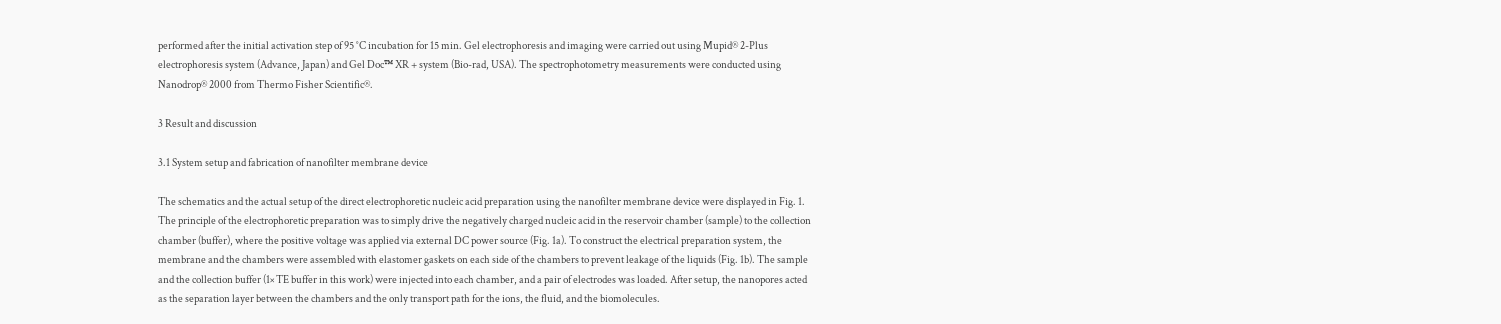performed after the initial activation step of 95 °C incubation for 15 min. Gel electrophoresis and imaging were carried out using Mupid® 2-Plus electrophoresis system (Advance, Japan) and Gel Doc™ XR + system (Bio-rad, USA). The spectrophotometry measurements were conducted using Nanodrop® 2000 from Thermo Fisher Scientific®.

3 Result and discussion

3.1 System setup and fabrication of nanofilter membrane device

The schematics and the actual setup of the direct electrophoretic nucleic acid preparation using the nanofilter membrane device were displayed in Fig. 1. The principle of the electrophoretic preparation was to simply drive the negatively charged nucleic acid in the reservoir chamber (sample) to the collection chamber (buffer), where the positive voltage was applied via external DC power source (Fig. 1a). To construct the electrical preparation system, the membrane and the chambers were assembled with elastomer gaskets on each side of the chambers to prevent leakage of the liquids (Fig. 1b). The sample and the collection buffer (1× TE buffer in this work) were injected into each chamber, and a pair of electrodes was loaded. After setup, the nanopores acted as the separation layer between the chambers and the only transport path for the ions, the fluid, and the biomolecules.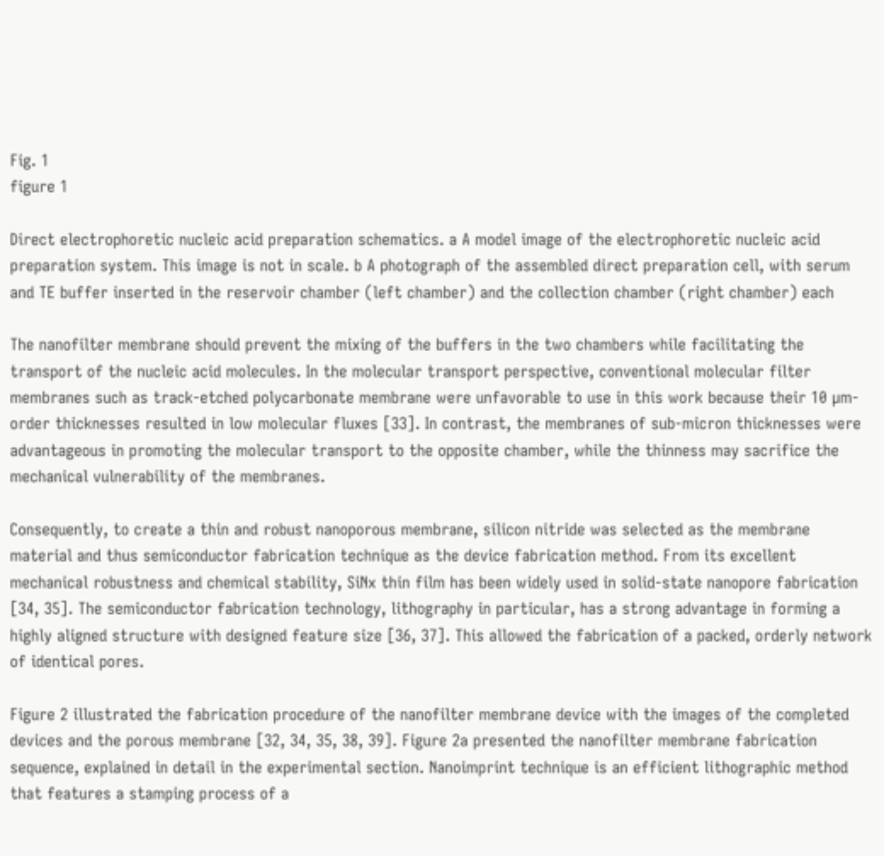Fig. 1
figure 1

Direct electrophoretic nucleic acid preparation schematics. a A model image of the electrophoretic nucleic acid preparation system. This image is not in scale. b A photograph of the assembled direct preparation cell, with serum and TE buffer inserted in the reservoir chamber (left chamber) and the collection chamber (right chamber) each

The nanofilter membrane should prevent the mixing of the buffers in the two chambers while facilitating the transport of the nucleic acid molecules. In the molecular transport perspective, conventional molecular filter membranes such as track-etched polycarbonate membrane were unfavorable to use in this work because their 10 µm-order thicknesses resulted in low molecular fluxes [33]. In contrast, the membranes of sub-micron thicknesses were advantageous in promoting the molecular transport to the opposite chamber, while the thinness may sacrifice the mechanical vulnerability of the membranes.

Consequently, to create a thin and robust nanoporous membrane, silicon nitride was selected as the membrane material and thus semiconductor fabrication technique as the device fabrication method. From its excellent mechanical robustness and chemical stability, SiNx thin film has been widely used in solid-state nanopore fabrication [34, 35]. The semiconductor fabrication technology, lithography in particular, has a strong advantage in forming a highly aligned structure with designed feature size [36, 37]. This allowed the fabrication of a packed, orderly network of identical pores.

Figure 2 illustrated the fabrication procedure of the nanofilter membrane device with the images of the completed devices and the porous membrane [32, 34, 35, 38, 39]. Figure 2a presented the nanofilter membrane fabrication sequence, explained in detail in the experimental section. Nanoimprint technique is an efficient lithographic method that features a stamping process of a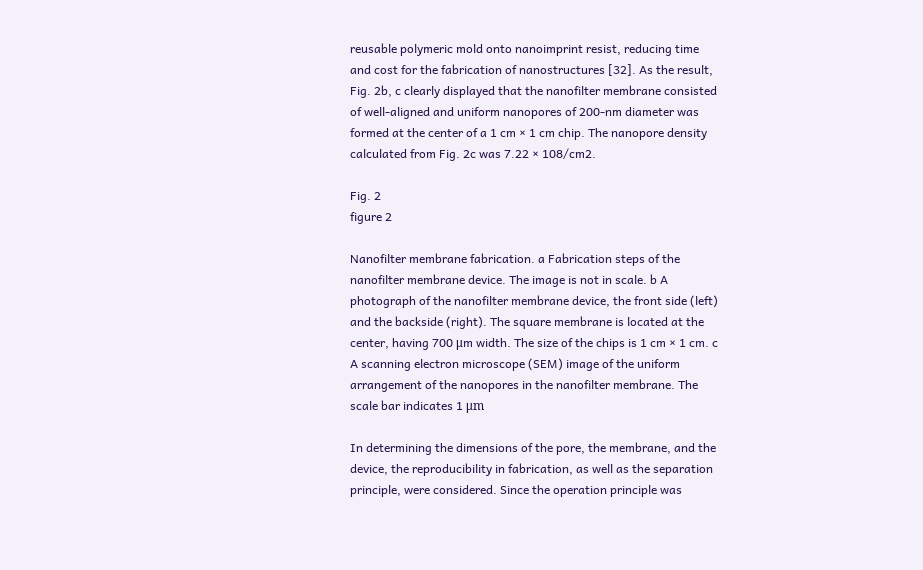reusable polymeric mold onto nanoimprint resist, reducing time and cost for the fabrication of nanostructures [32]. As the result, Fig. 2b, c clearly displayed that the nanofilter membrane consisted of well-aligned and uniform nanopores of 200-nm diameter was formed at the center of a 1 cm × 1 cm chip. The nanopore density calculated from Fig. 2c was 7.22 × 108/cm2.

Fig. 2
figure 2

Nanofilter membrane fabrication. a Fabrication steps of the nanofilter membrane device. The image is not in scale. b A photograph of the nanofilter membrane device, the front side (left) and the backside (right). The square membrane is located at the center, having 700 μm width. The size of the chips is 1 cm × 1 cm. c A scanning electron microscope (SEM) image of the uniform arrangement of the nanopores in the nanofilter membrane. The scale bar indicates 1 μm

In determining the dimensions of the pore, the membrane, and the device, the reproducibility in fabrication, as well as the separation principle, were considered. Since the operation principle was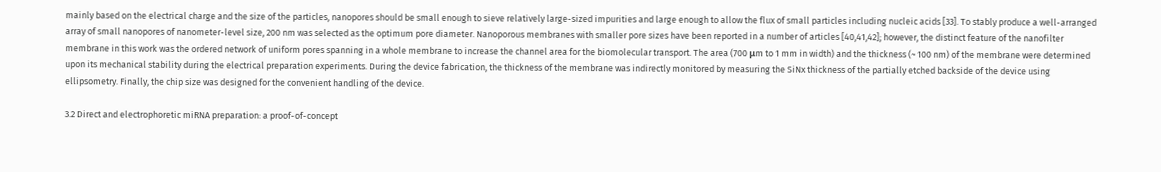mainly based on the electrical charge and the size of the particles, nanopores should be small enough to sieve relatively large-sized impurities and large enough to allow the flux of small particles including nucleic acids [33]. To stably produce a well-arranged array of small nanopores of nanometer-level size, 200 nm was selected as the optimum pore diameter. Nanoporous membranes with smaller pore sizes have been reported in a number of articles [40,41,42]; however, the distinct feature of the nanofilter membrane in this work was the ordered network of uniform pores spanning in a whole membrane to increase the channel area for the biomolecular transport. The area (700 μm to 1 mm in width) and the thickness (~ 100 nm) of the membrane were determined upon its mechanical stability during the electrical preparation experiments. During the device fabrication, the thickness of the membrane was indirectly monitored by measuring the SiNx thickness of the partially etched backside of the device using ellipsometry. Finally, the chip size was designed for the convenient handling of the device.

3.2 Direct and electrophoretic miRNA preparation: a proof-of-concept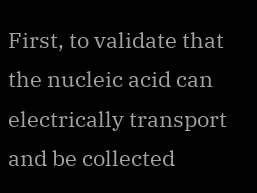First, to validate that the nucleic acid can electrically transport and be collected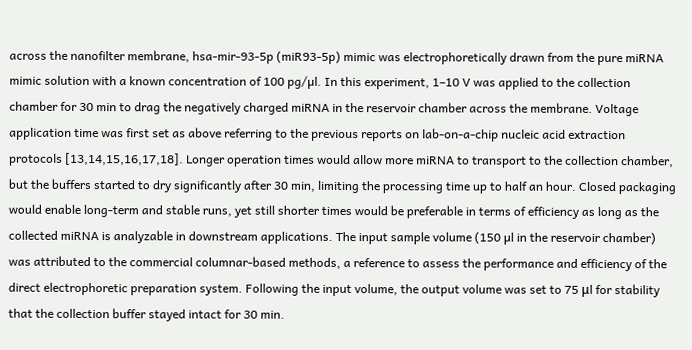across the nanofilter membrane, hsa-mir-93-5p (miR93-5p) mimic was electrophoretically drawn from the pure miRNA mimic solution with a known concentration of 100 pg/µl. In this experiment, 1–10 V was applied to the collection chamber for 30 min to drag the negatively charged miRNA in the reservoir chamber across the membrane. Voltage application time was first set as above referring to the previous reports on lab-on-a-chip nucleic acid extraction protocols [13,14,15,16,17,18]. Longer operation times would allow more miRNA to transport to the collection chamber, but the buffers started to dry significantly after 30 min, limiting the processing time up to half an hour. Closed packaging would enable long-term and stable runs, yet still shorter times would be preferable in terms of efficiency as long as the collected miRNA is analyzable in downstream applications. The input sample volume (150 µl in the reservoir chamber) was attributed to the commercial columnar-based methods, a reference to assess the performance and efficiency of the direct electrophoretic preparation system. Following the input volume, the output volume was set to 75 μl for stability that the collection buffer stayed intact for 30 min.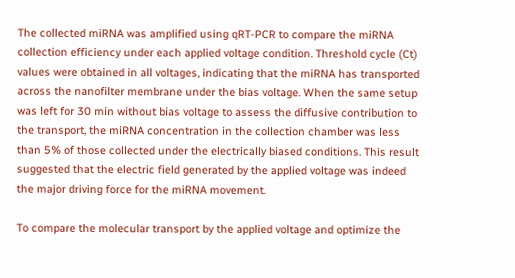The collected miRNA was amplified using qRT-PCR to compare the miRNA collection efficiency under each applied voltage condition. Threshold cycle (Ct) values were obtained in all voltages, indicating that the miRNA has transported across the nanofilter membrane under the bias voltage. When the same setup was left for 30 min without bias voltage to assess the diffusive contribution to the transport, the miRNA concentration in the collection chamber was less than 5% of those collected under the electrically biased conditions. This result suggested that the electric field generated by the applied voltage was indeed the major driving force for the miRNA movement.

To compare the molecular transport by the applied voltage and optimize the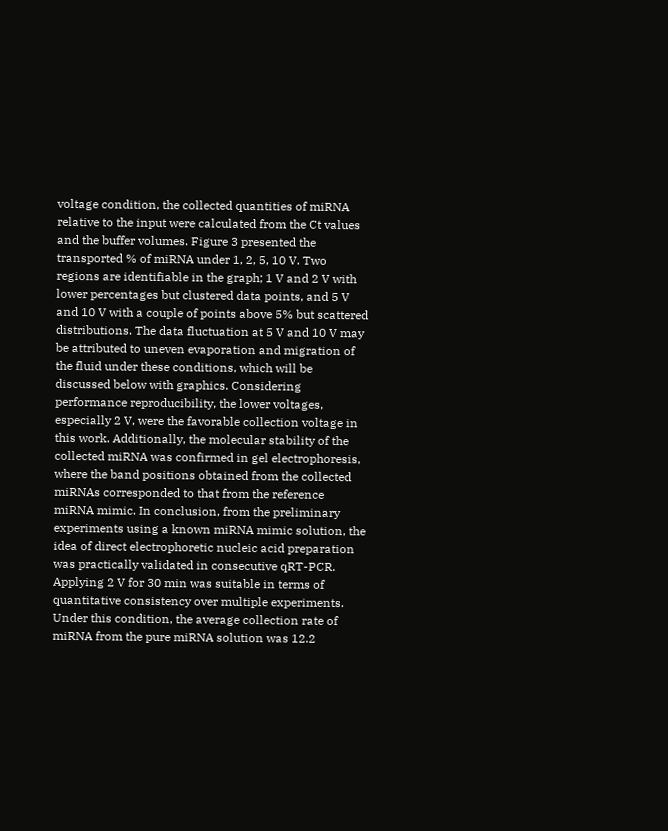voltage condition, the collected quantities of miRNA relative to the input were calculated from the Ct values and the buffer volumes. Figure 3 presented the transported % of miRNA under 1, 2, 5, 10 V. Two regions are identifiable in the graph; 1 V and 2 V with lower percentages but clustered data points, and 5 V and 10 V with a couple of points above 5% but scattered distributions. The data fluctuation at 5 V and 10 V may be attributed to uneven evaporation and migration of the fluid under these conditions, which will be discussed below with graphics. Considering performance reproducibility, the lower voltages, especially 2 V, were the favorable collection voltage in this work. Additionally, the molecular stability of the collected miRNA was confirmed in gel electrophoresis, where the band positions obtained from the collected miRNAs corresponded to that from the reference miRNA mimic. In conclusion, from the preliminary experiments using a known miRNA mimic solution, the idea of direct electrophoretic nucleic acid preparation was practically validated in consecutive qRT-PCR. Applying 2 V for 30 min was suitable in terms of quantitative consistency over multiple experiments. Under this condition, the average collection rate of miRNA from the pure miRNA solution was 12.2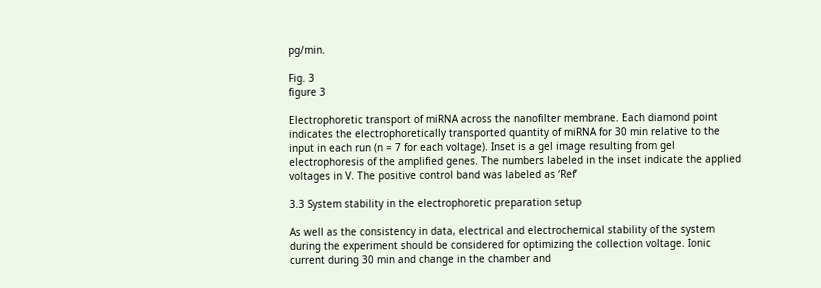pg/min.

Fig. 3
figure 3

Electrophoretic transport of miRNA across the nanofilter membrane. Each diamond point indicates the electrophoretically transported quantity of miRNA for 30 min relative to the input in each run (n = 7 for each voltage). Inset is a gel image resulting from gel electrophoresis of the amplified genes. The numbers labeled in the inset indicate the applied voltages in V. The positive control band was labeled as ‘Ref’

3.3 System stability in the electrophoretic preparation setup

As well as the consistency in data, electrical and electrochemical stability of the system during the experiment should be considered for optimizing the collection voltage. Ionic current during 30 min and change in the chamber and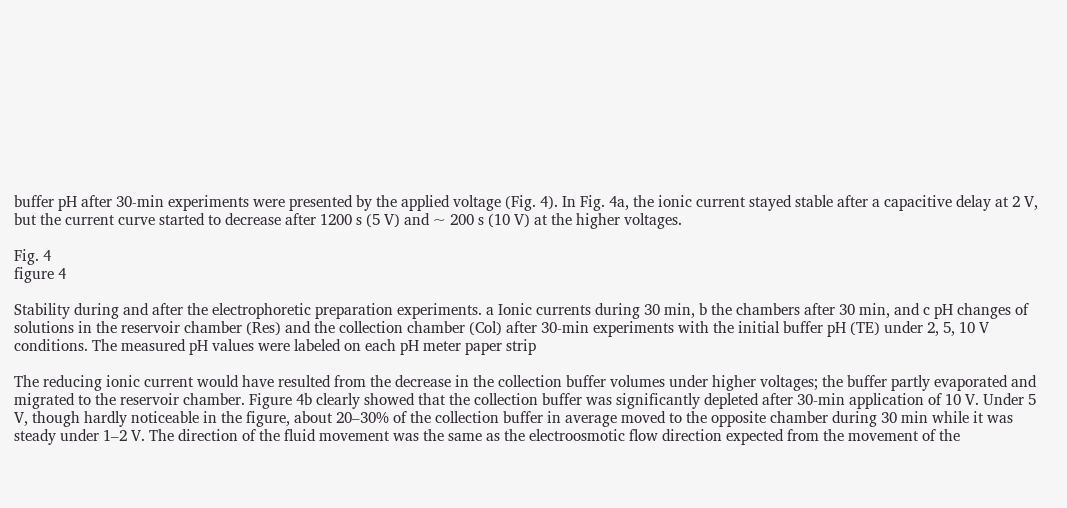buffer pH after 30-min experiments were presented by the applied voltage (Fig. 4). In Fig. 4a, the ionic current stayed stable after a capacitive delay at 2 V, but the current curve started to decrease after 1200 s (5 V) and ~ 200 s (10 V) at the higher voltages.

Fig. 4
figure 4

Stability during and after the electrophoretic preparation experiments. a Ionic currents during 30 min, b the chambers after 30 min, and c pH changes of solutions in the reservoir chamber (Res) and the collection chamber (Col) after 30-min experiments with the initial buffer pH (TE) under 2, 5, 10 V conditions. The measured pH values were labeled on each pH meter paper strip

The reducing ionic current would have resulted from the decrease in the collection buffer volumes under higher voltages; the buffer partly evaporated and migrated to the reservoir chamber. Figure 4b clearly showed that the collection buffer was significantly depleted after 30-min application of 10 V. Under 5 V, though hardly noticeable in the figure, about 20–30% of the collection buffer in average moved to the opposite chamber during 30 min while it was steady under 1–2 V. The direction of the fluid movement was the same as the electroosmotic flow direction expected from the movement of the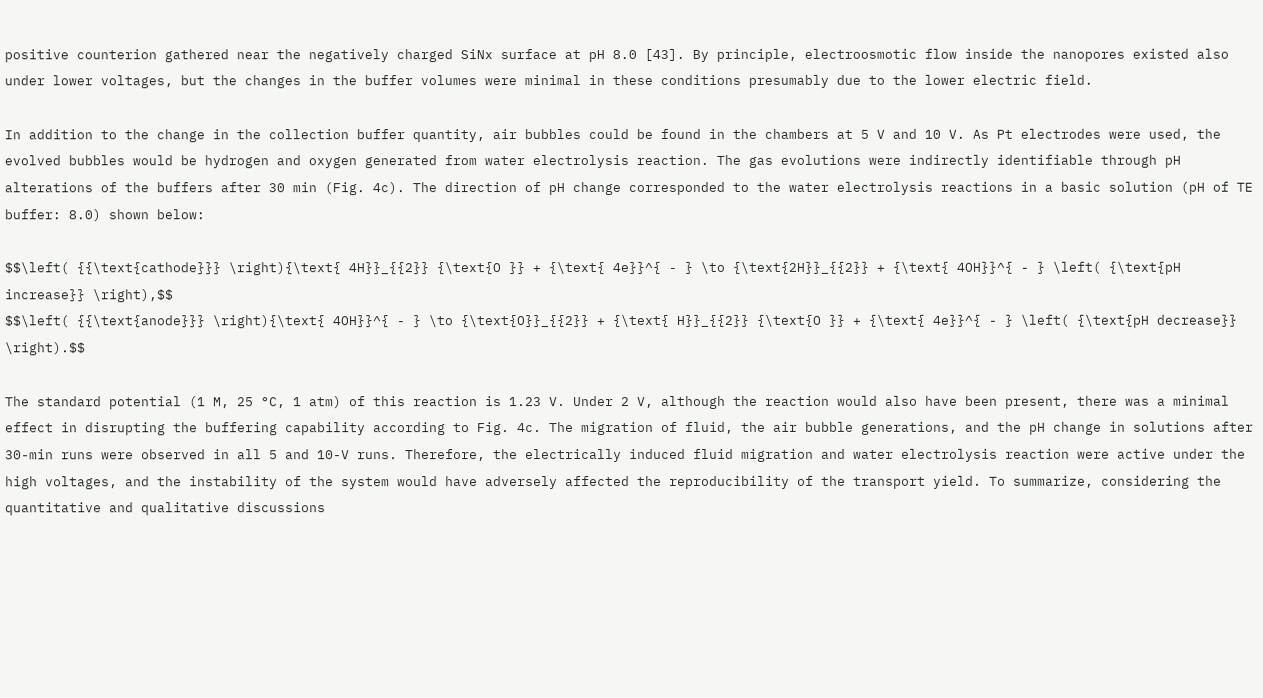positive counterion gathered near the negatively charged SiNx surface at pH 8.0 [43]. By principle, electroosmotic flow inside the nanopores existed also under lower voltages, but the changes in the buffer volumes were minimal in these conditions presumably due to the lower electric field.

In addition to the change in the collection buffer quantity, air bubbles could be found in the chambers at 5 V and 10 V. As Pt electrodes were used, the evolved bubbles would be hydrogen and oxygen generated from water electrolysis reaction. The gas evolutions were indirectly identifiable through pH alterations of the buffers after 30 min (Fig. 4c). The direction of pH change corresponded to the water electrolysis reactions in a basic solution (pH of TE buffer: 8.0) shown below:

$$\left( {{\text{cathode}}} \right){\text{ 4H}}_{{2}} {\text{O }} + {\text{ 4e}}^{ - } \to {\text{2H}}_{{2}} + {\text{ 4OH}}^{ - } \left( {\text{pH increase}} \right),$$
$$\left( {{\text{anode}}} \right){\text{ 4OH}}^{ - } \to {\text{O}}_{{2}} + {\text{ H}}_{{2}} {\text{O }} + {\text{ 4e}}^{ - } \left( {\text{pH decrease}} \right).$$

The standard potential (1 M, 25 °C, 1 atm) of this reaction is 1.23 V. Under 2 V, although the reaction would also have been present, there was a minimal effect in disrupting the buffering capability according to Fig. 4c. The migration of fluid, the air bubble generations, and the pH change in solutions after 30-min runs were observed in all 5 and 10-V runs. Therefore, the electrically induced fluid migration and water electrolysis reaction were active under the high voltages, and the instability of the system would have adversely affected the reproducibility of the transport yield. To summarize, considering the quantitative and qualitative discussions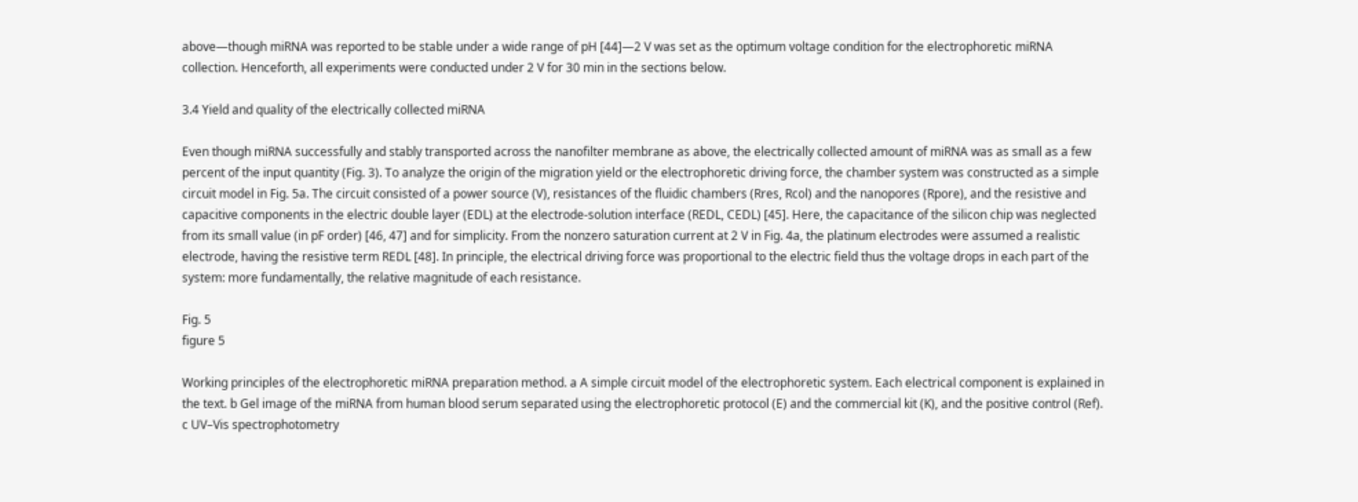above—though miRNA was reported to be stable under a wide range of pH [44]—2 V was set as the optimum voltage condition for the electrophoretic miRNA collection. Henceforth, all experiments were conducted under 2 V for 30 min in the sections below.

3.4 Yield and quality of the electrically collected miRNA

Even though miRNA successfully and stably transported across the nanofilter membrane as above, the electrically collected amount of miRNA was as small as a few percent of the input quantity (Fig. 3). To analyze the origin of the migration yield or the electrophoretic driving force, the chamber system was constructed as a simple circuit model in Fig. 5a. The circuit consisted of a power source (V), resistances of the fluidic chambers (Rres, Rcol) and the nanopores (Rpore), and the resistive and capacitive components in the electric double layer (EDL) at the electrode-solution interface (REDL, CEDL) [45]. Here, the capacitance of the silicon chip was neglected from its small value (in pF order) [46, 47] and for simplicity. From the nonzero saturation current at 2 V in Fig. 4a, the platinum electrodes were assumed a realistic electrode, having the resistive term REDL [48]. In principle, the electrical driving force was proportional to the electric field thus the voltage drops in each part of the system: more fundamentally, the relative magnitude of each resistance.

Fig. 5
figure 5

Working principles of the electrophoretic miRNA preparation method. a A simple circuit model of the electrophoretic system. Each electrical component is explained in the text. b Gel image of the miRNA from human blood serum separated using the electrophoretic protocol (E) and the commercial kit (K), and the positive control (Ref). c UV–Vis spectrophotometry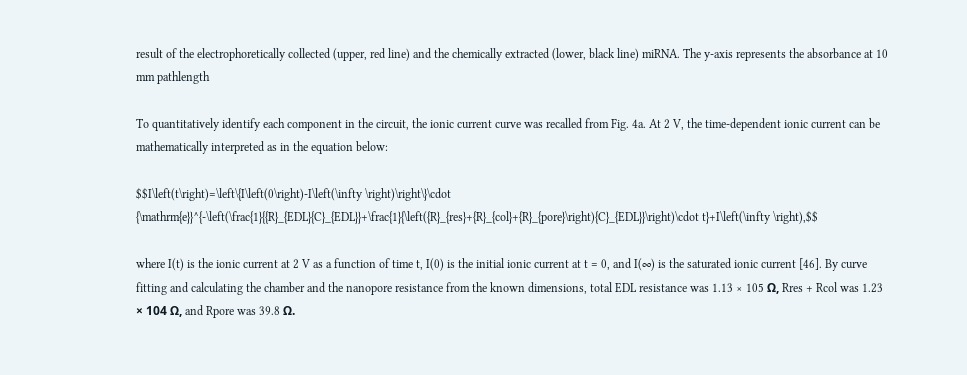result of the electrophoretically collected (upper, red line) and the chemically extracted (lower, black line) miRNA. The y-axis represents the absorbance at 10 mm pathlength

To quantitatively identify each component in the circuit, the ionic current curve was recalled from Fig. 4a. At 2 V, the time-dependent ionic current can be mathematically interpreted as in the equation below:

$$I\left(t\right)=\left\{I\left(0\right)-I\left(\infty \right)\right\}\cdot {\mathrm{e}}^{-\left(\frac{1}{{R}_{EDL}{C}_{EDL}}+\frac{1}{\left({R}_{res}+{R}_{col}+{R}_{pore}\right){C}_{EDL}}\right)\cdot t}+I\left(\infty \right),$$

where I(t) is the ionic current at 2 V as a function of time t, I(0) is the initial ionic current at t = 0, and I(∞) is the saturated ionic current [46]. By curve fitting and calculating the chamber and the nanopore resistance from the known dimensions, total EDL resistance was 1.13 × 105 Ω, Rres + Rcol was 1.23 × 104 Ω, and Rpore was 39.8 Ω.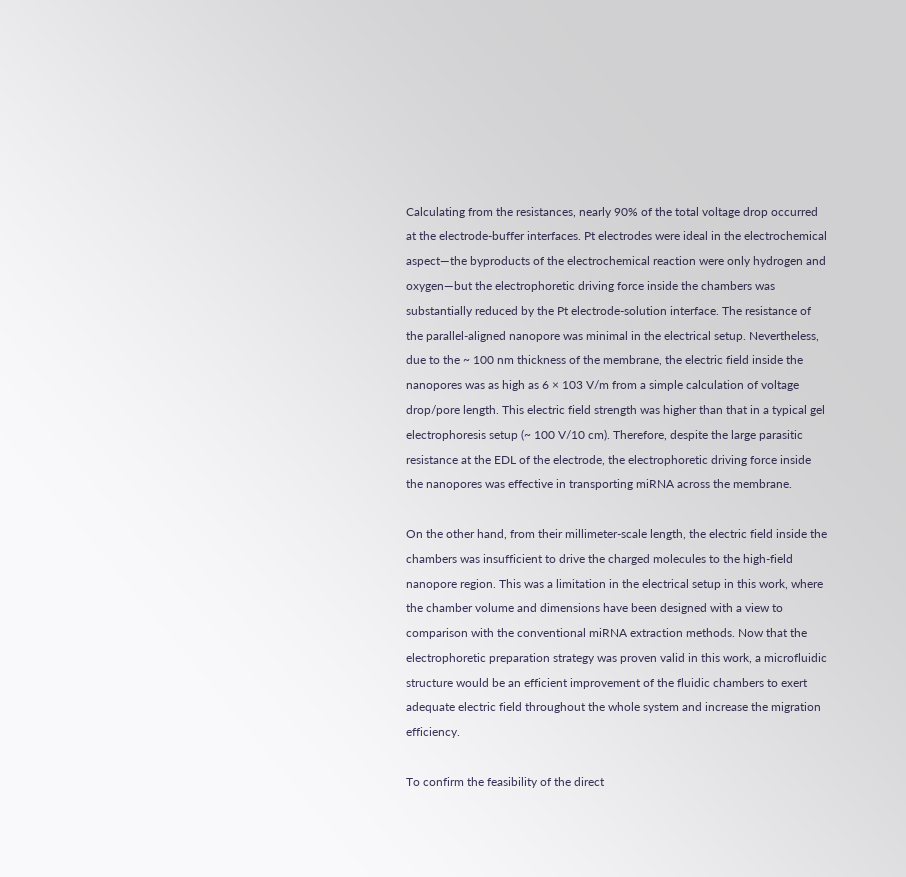Calculating from the resistances, nearly 90% of the total voltage drop occurred at the electrode-buffer interfaces. Pt electrodes were ideal in the electrochemical aspect—the byproducts of the electrochemical reaction were only hydrogen and oxygen—but the electrophoretic driving force inside the chambers was substantially reduced by the Pt electrode-solution interface. The resistance of the parallel-aligned nanopore was minimal in the electrical setup. Nevertheless, due to the ~ 100 nm thickness of the membrane, the electric field inside the nanopores was as high as 6 × 103 V/m from a simple calculation of voltage drop/pore length. This electric field strength was higher than that in a typical gel electrophoresis setup (~ 100 V/10 cm). Therefore, despite the large parasitic resistance at the EDL of the electrode, the electrophoretic driving force inside the nanopores was effective in transporting miRNA across the membrane.

On the other hand, from their millimeter-scale length, the electric field inside the chambers was insufficient to drive the charged molecules to the high-field nanopore region. This was a limitation in the electrical setup in this work, where the chamber volume and dimensions have been designed with a view to comparison with the conventional miRNA extraction methods. Now that the electrophoretic preparation strategy was proven valid in this work, a microfluidic structure would be an efficient improvement of the fluidic chambers to exert adequate electric field throughout the whole system and increase the migration efficiency.

To confirm the feasibility of the direct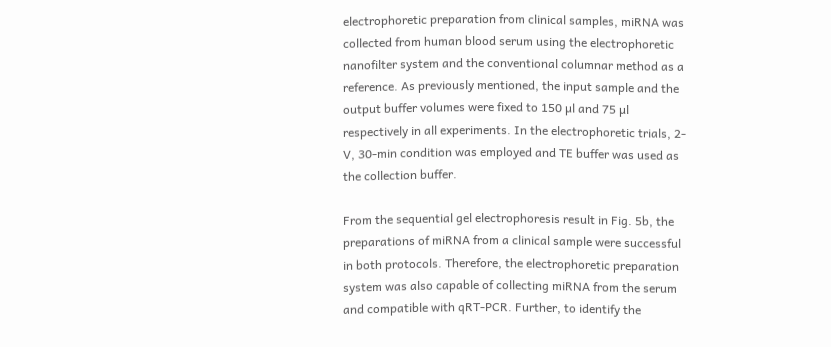electrophoretic preparation from clinical samples, miRNA was collected from human blood serum using the electrophoretic nanofilter system and the conventional columnar method as a reference. As previously mentioned, the input sample and the output buffer volumes were fixed to 150 µl and 75 µl respectively in all experiments. In the electrophoretic trials, 2-V, 30-min condition was employed and TE buffer was used as the collection buffer.

From the sequential gel electrophoresis result in Fig. 5b, the preparations of miRNA from a clinical sample were successful in both protocols. Therefore, the electrophoretic preparation system was also capable of collecting miRNA from the serum and compatible with qRT-PCR. Further, to identify the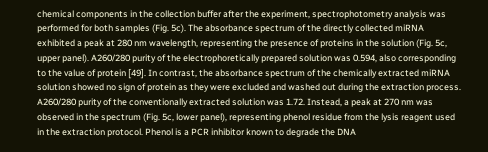chemical components in the collection buffer after the experiment, spectrophotometry analysis was performed for both samples (Fig. 5c). The absorbance spectrum of the directly collected miRNA exhibited a peak at 280 nm wavelength, representing the presence of proteins in the solution (Fig. 5c, upper panel). A260/280 purity of the electrophoretically prepared solution was 0.594, also corresponding to the value of protein [49]. In contrast, the absorbance spectrum of the chemically extracted miRNA solution showed no sign of protein as they were excluded and washed out during the extraction process. A260/280 purity of the conventionally extracted solution was 1.72. Instead, a peak at 270 nm was observed in the spectrum (Fig. 5c, lower panel), representing phenol residue from the lysis reagent used in the extraction protocol. Phenol is a PCR inhibitor known to degrade the DNA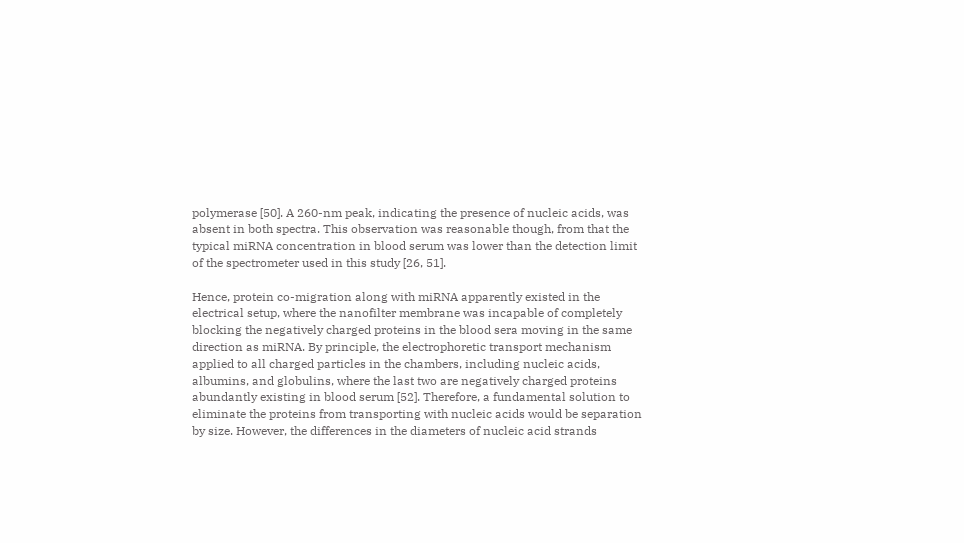polymerase [50]. A 260-nm peak, indicating the presence of nucleic acids, was absent in both spectra. This observation was reasonable though, from that the typical miRNA concentration in blood serum was lower than the detection limit of the spectrometer used in this study [26, 51].

Hence, protein co-migration along with miRNA apparently existed in the electrical setup, where the nanofilter membrane was incapable of completely blocking the negatively charged proteins in the blood sera moving in the same direction as miRNA. By principle, the electrophoretic transport mechanism applied to all charged particles in the chambers, including nucleic acids, albumins, and globulins, where the last two are negatively charged proteins abundantly existing in blood serum [52]. Therefore, a fundamental solution to eliminate the proteins from transporting with nucleic acids would be separation by size. However, the differences in the diameters of nucleic acid strands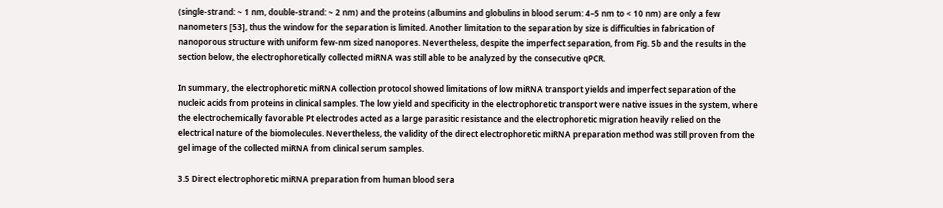(single-strand: ~ 1 nm, double-strand: ~ 2 nm) and the proteins (albumins and globulins in blood serum: 4–5 nm to < 10 nm) are only a few nanometers [53], thus the window for the separation is limited. Another limitation to the separation by size is difficulties in fabrication of nanoporous structure with uniform few-nm sized nanopores. Nevertheless, despite the imperfect separation, from Fig. 5b and the results in the section below, the electrophoretically collected miRNA was still able to be analyzed by the consecutive qPCR.

In summary, the electrophoretic miRNA collection protocol showed limitations of low miRNA transport yields and imperfect separation of the nucleic acids from proteins in clinical samples. The low yield and specificity in the electrophoretic transport were native issues in the system, where the electrochemically favorable Pt electrodes acted as a large parasitic resistance and the electrophoretic migration heavily relied on the electrical nature of the biomolecules. Nevertheless, the validity of the direct electrophoretic miRNA preparation method was still proven from the gel image of the collected miRNA from clinical serum samples.

3.5 Direct electrophoretic miRNA preparation from human blood sera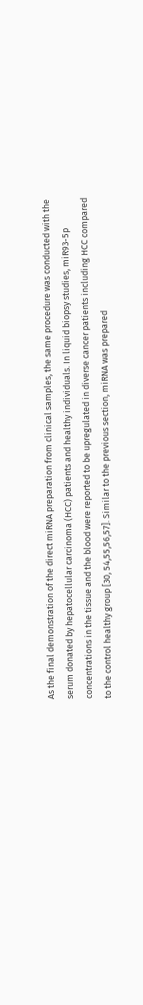As the final demonstration of the direct miRNA preparation from clinical samples, the same procedure was conducted with the serum donated by hepatocellular carcinoma (HCC) patients and healthy individuals. In liquid biopsy studies, miR93-5p concentrations in the tissue and the blood were reported to be upregulated in diverse cancer patients including HCC compared to the control healthy group [30, 54,55,56,57]. Similar to the previous section, miRNA was prepared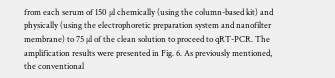from each serum of 150 µl chemically (using the column-based kit) and physically (using the electrophoretic preparation system and nanofilter membrane) to 75 µl of the clean solution to proceed to qRT-PCR. The amplification results were presented in Fig. 6. As previously mentioned, the conventional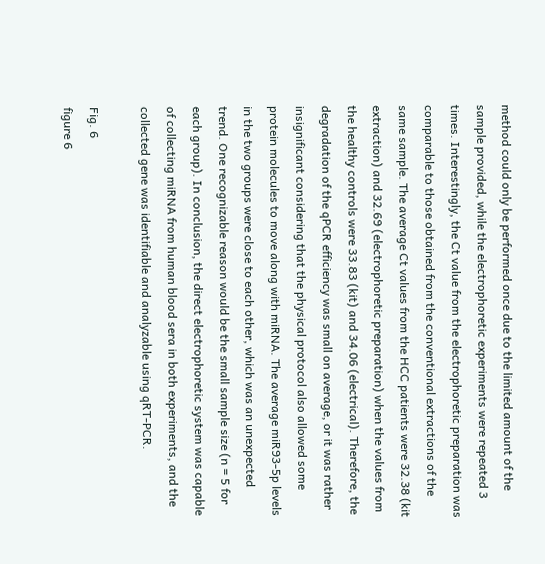method could only be performed once due to the limited amount of the sample provided, while the electrophoretic experiments were repeated 3 times. Interestingly, the Ct value from the electrophoretic preparation was comparable to those obtained from the conventional extractions of the same sample. The average Ct values from the HCC patients were 32.38 (kit extraction) and 32.69 (electrophoretic preparation) when the values from the healthy controls were 33.83 (kit) and 34.06 (electrical). Therefore, the degradation of the qPCR efficiency was small on average, or it was rather insignificant considering that the physical protocol also allowed some protein molecules to move along with miRNA. The average miR93-5p levels in the two groups were close to each other, which was an unexpected trend. One recognizable reason would be the small sample size (n = 5 for each group). In conclusion, the direct electrophoretic system was capable of collecting miRNA from human blood sera in both experiments, and the collected gene was identifiable and analyzable using qRT-PCR.

Fig. 6
figure 6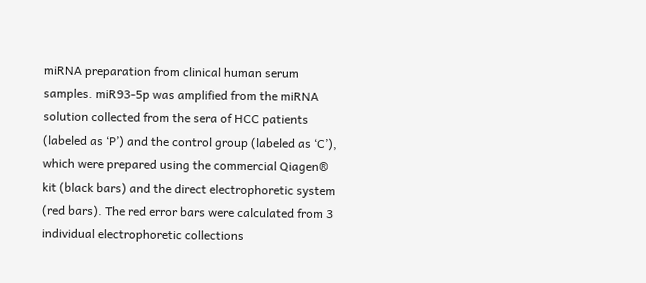miRNA preparation from clinical human serum samples. miR93-5p was amplified from the miRNA solution collected from the sera of HCC patients (labeled as ‘P’) and the control group (labeled as ‘C’), which were prepared using the commercial Qiagen® kit (black bars) and the direct electrophoretic system (red bars). The red error bars were calculated from 3 individual electrophoretic collections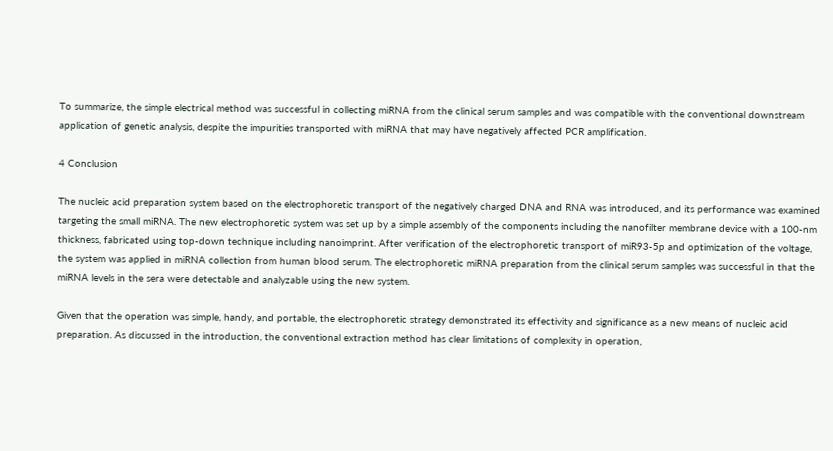To summarize, the simple electrical method was successful in collecting miRNA from the clinical serum samples and was compatible with the conventional downstream application of genetic analysis, despite the impurities transported with miRNA that may have negatively affected PCR amplification.

4 Conclusion

The nucleic acid preparation system based on the electrophoretic transport of the negatively charged DNA and RNA was introduced, and its performance was examined targeting the small miRNA. The new electrophoretic system was set up by a simple assembly of the components including the nanofilter membrane device with a 100-nm thickness, fabricated using top-down technique including nanoimprint. After verification of the electrophoretic transport of miR93-5p and optimization of the voltage, the system was applied in miRNA collection from human blood serum. The electrophoretic miRNA preparation from the clinical serum samples was successful in that the miRNA levels in the sera were detectable and analyzable using the new system.

Given that the operation was simple, handy, and portable, the electrophoretic strategy demonstrated its effectivity and significance as a new means of nucleic acid preparation. As discussed in the introduction, the conventional extraction method has clear limitations of complexity in operation,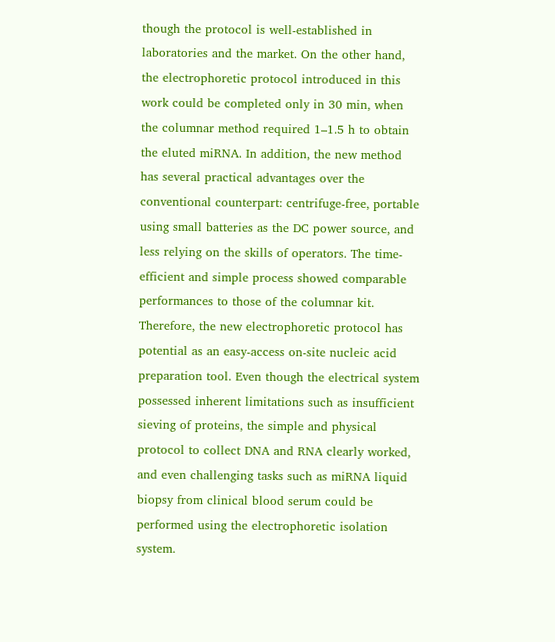though the protocol is well-established in laboratories and the market. On the other hand, the electrophoretic protocol introduced in this work could be completed only in 30 min, when the columnar method required 1–1.5 h to obtain the eluted miRNA. In addition, the new method has several practical advantages over the conventional counterpart: centrifuge-free, portable using small batteries as the DC power source, and less relying on the skills of operators. The time-efficient and simple process showed comparable performances to those of the columnar kit. Therefore, the new electrophoretic protocol has potential as an easy-access on-site nucleic acid preparation tool. Even though the electrical system possessed inherent limitations such as insufficient sieving of proteins, the simple and physical protocol to collect DNA and RNA clearly worked, and even challenging tasks such as miRNA liquid biopsy from clinical blood serum could be performed using the electrophoretic isolation system.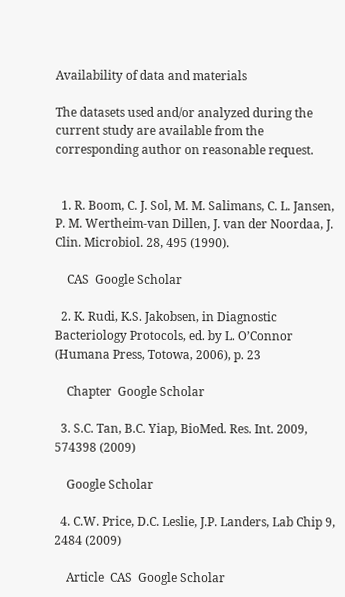Availability of data and materials

The datasets used and/or analyzed during the current study are available from the corresponding author on reasonable request.


  1. R. Boom, C. J. Sol, M. M. Salimans, C. L. Jansen, P. M. Wertheim-van Dillen, J. van der Noordaa, J. Clin. Microbiol. 28, 495 (1990).

    CAS  Google Scholar

  2. K. Rudi, K.S. Jakobsen, in Diagnostic Bacteriology Protocols, ed. by L. O’Connor (Humana Press, Totowa, 2006), p. 23

    Chapter  Google Scholar

  3. S.C. Tan, B.C. Yiap, BioMed. Res. Int. 2009, 574398 (2009)

    Google Scholar

  4. C.W. Price, D.C. Leslie, J.P. Landers, Lab Chip 9, 2484 (2009)

    Article  CAS  Google Scholar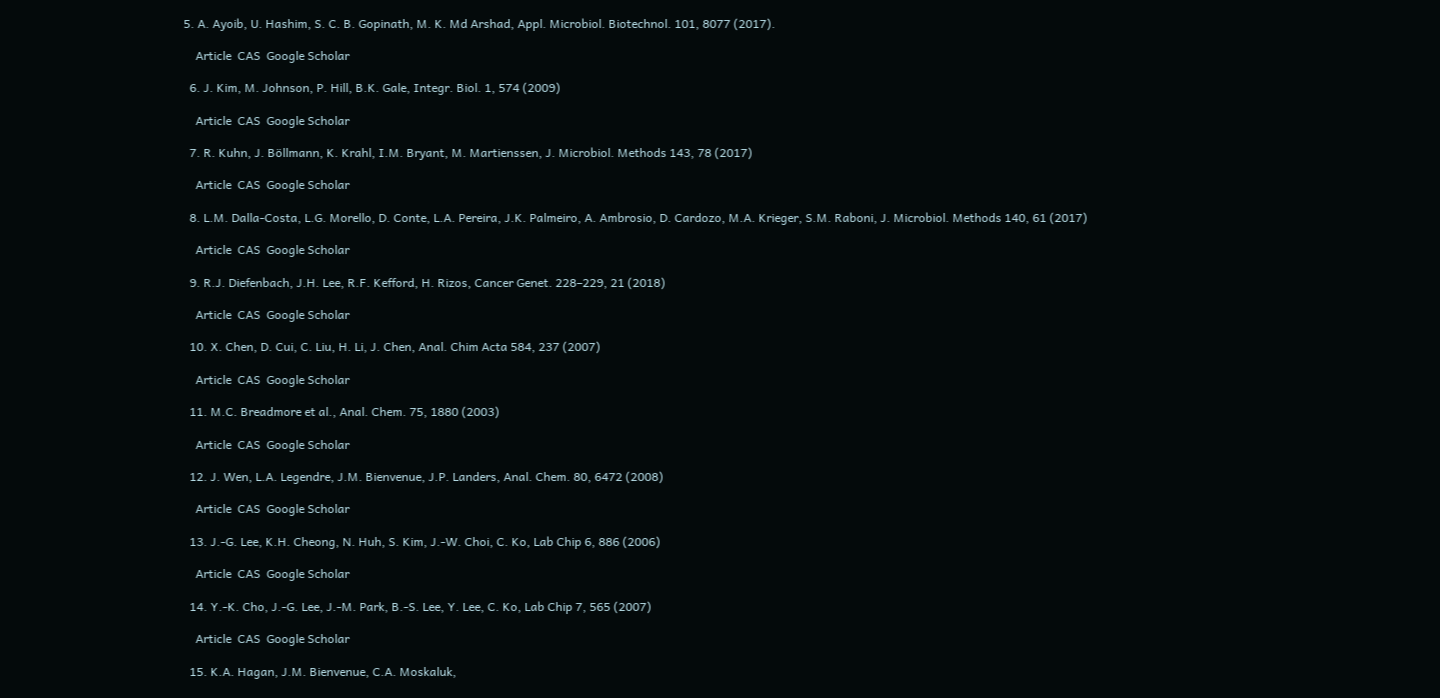5. A. Ayoib, U. Hashim, S. C. B. Gopinath, M. K. Md Arshad, Appl. Microbiol. Biotechnol. 101, 8077 (2017).

    Article  CAS  Google Scholar

  6. J. Kim, M. Johnson, P. Hill, B.K. Gale, Integr. Biol. 1, 574 (2009)

    Article  CAS  Google Scholar

  7. R. Kuhn, J. Böllmann, K. Krahl, I.M. Bryant, M. Martienssen, J. Microbiol. Methods 143, 78 (2017)

    Article  CAS  Google Scholar

  8. L.M. Dalla-Costa, L.G. Morello, D. Conte, L.A. Pereira, J.K. Palmeiro, A. Ambrosio, D. Cardozo, M.A. Krieger, S.M. Raboni, J. Microbiol. Methods 140, 61 (2017)

    Article  CAS  Google Scholar

  9. R.J. Diefenbach, J.H. Lee, R.F. Kefford, H. Rizos, Cancer Genet. 228–229, 21 (2018)

    Article  CAS  Google Scholar

  10. X. Chen, D. Cui, C. Liu, H. Li, J. Chen, Anal. Chim Acta 584, 237 (2007)

    Article  CAS  Google Scholar

  11. M.C. Breadmore et al., Anal. Chem. 75, 1880 (2003)

    Article  CAS  Google Scholar

  12. J. Wen, L.A. Legendre, J.M. Bienvenue, J.P. Landers, Anal. Chem. 80, 6472 (2008)

    Article  CAS  Google Scholar

  13. J.-G. Lee, K.H. Cheong, N. Huh, S. Kim, J.-W. Choi, C. Ko, Lab Chip 6, 886 (2006)

    Article  CAS  Google Scholar

  14. Y.-K. Cho, J.-G. Lee, J.-M. Park, B.-S. Lee, Y. Lee, C. Ko, Lab Chip 7, 565 (2007)

    Article  CAS  Google Scholar

  15. K.A. Hagan, J.M. Bienvenue, C.A. Moskaluk,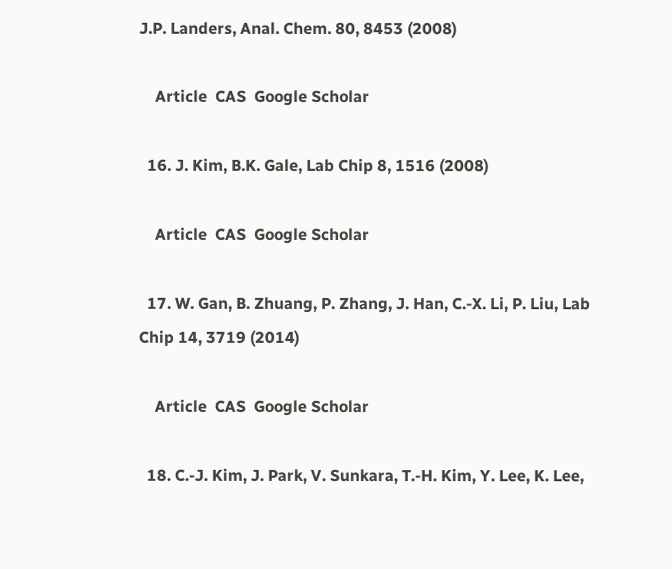J.P. Landers, Anal. Chem. 80, 8453 (2008)

    Article  CAS  Google Scholar

  16. J. Kim, B.K. Gale, Lab Chip 8, 1516 (2008)

    Article  CAS  Google Scholar

  17. W. Gan, B. Zhuang, P. Zhang, J. Han, C.-X. Li, P. Liu, Lab Chip 14, 3719 (2014)

    Article  CAS  Google Scholar

  18. C.-J. Kim, J. Park, V. Sunkara, T.-H. Kim, Y. Lee, K. Lee,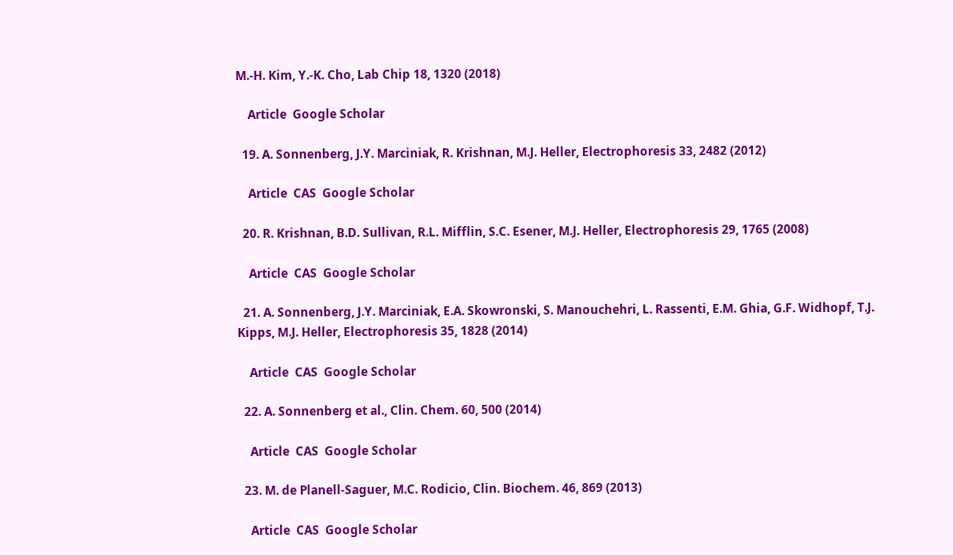M.-H. Kim, Y.-K. Cho, Lab Chip 18, 1320 (2018)

    Article  Google Scholar

  19. A. Sonnenberg, J.Y. Marciniak, R. Krishnan, M.J. Heller, Electrophoresis 33, 2482 (2012)

    Article  CAS  Google Scholar

  20. R. Krishnan, B.D. Sullivan, R.L. Mifflin, S.C. Esener, M.J. Heller, Electrophoresis 29, 1765 (2008)

    Article  CAS  Google Scholar

  21. A. Sonnenberg, J.Y. Marciniak, E.A. Skowronski, S. Manouchehri, L. Rassenti, E.M. Ghia, G.F. Widhopf, T.J. Kipps, M.J. Heller, Electrophoresis 35, 1828 (2014)

    Article  CAS  Google Scholar

  22. A. Sonnenberg et al., Clin. Chem. 60, 500 (2014)

    Article  CAS  Google Scholar

  23. M. de Planell-Saguer, M.C. Rodicio, Clin. Biochem. 46, 869 (2013)

    Article  CAS  Google Scholar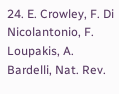24. E. Crowley, F. Di Nicolantonio, F. Loupakis, A. Bardelli, Nat. Rev.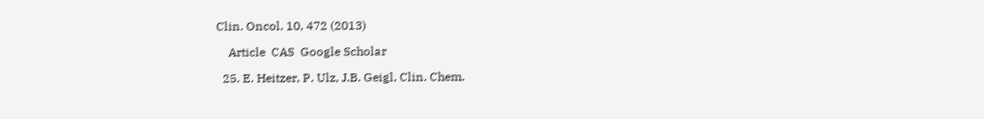Clin. Oncol. 10, 472 (2013)

    Article  CAS  Google Scholar

  25. E. Heitzer, P. Ulz, J.B. Geigl, Clin. Chem.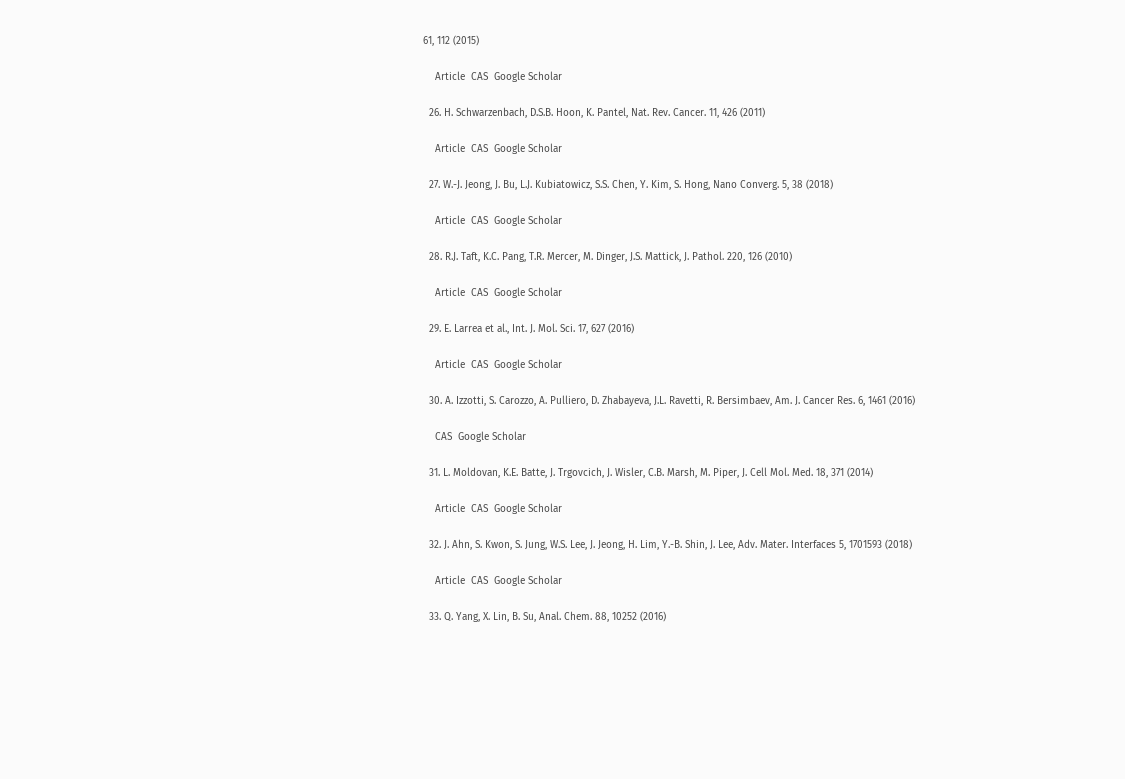61, 112 (2015)

    Article  CAS  Google Scholar

  26. H. Schwarzenbach, D.S.B. Hoon, K. Pantel, Nat. Rev. Cancer. 11, 426 (2011)

    Article  CAS  Google Scholar

  27. W.-J. Jeong, J. Bu, L.J. Kubiatowicz, S.S. Chen, Y. Kim, S. Hong, Nano Converg. 5, 38 (2018)

    Article  CAS  Google Scholar

  28. R.J. Taft, K.C. Pang, T.R. Mercer, M. Dinger, J.S. Mattick, J. Pathol. 220, 126 (2010)

    Article  CAS  Google Scholar

  29. E. Larrea et al., Int. J. Mol. Sci. 17, 627 (2016)

    Article  CAS  Google Scholar

  30. A. Izzotti, S. Carozzo, A. Pulliero, D. Zhabayeva, J.L. Ravetti, R. Bersimbaev, Am. J. Cancer Res. 6, 1461 (2016)

    CAS  Google Scholar

  31. L. Moldovan, K.E. Batte, J. Trgovcich, J. Wisler, C.B. Marsh, M. Piper, J. Cell Mol. Med. 18, 371 (2014)

    Article  CAS  Google Scholar

  32. J. Ahn, S. Kwon, S. Jung, W.S. Lee, J. Jeong, H. Lim, Y.-B. Shin, J. Lee, Adv. Mater. Interfaces 5, 1701593 (2018)

    Article  CAS  Google Scholar

  33. Q. Yang, X. Lin, B. Su, Anal. Chem. 88, 10252 (2016)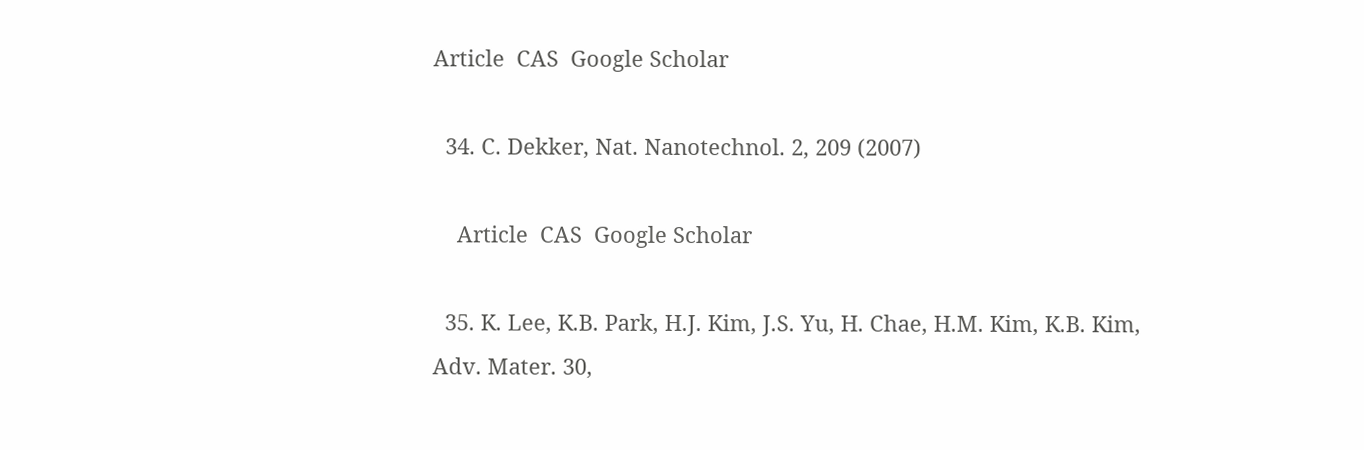Article  CAS  Google Scholar

  34. C. Dekker, Nat. Nanotechnol. 2, 209 (2007)

    Article  CAS  Google Scholar

  35. K. Lee, K.B. Park, H.J. Kim, J.S. Yu, H. Chae, H.M. Kim, K.B. Kim, Adv. Mater. 30,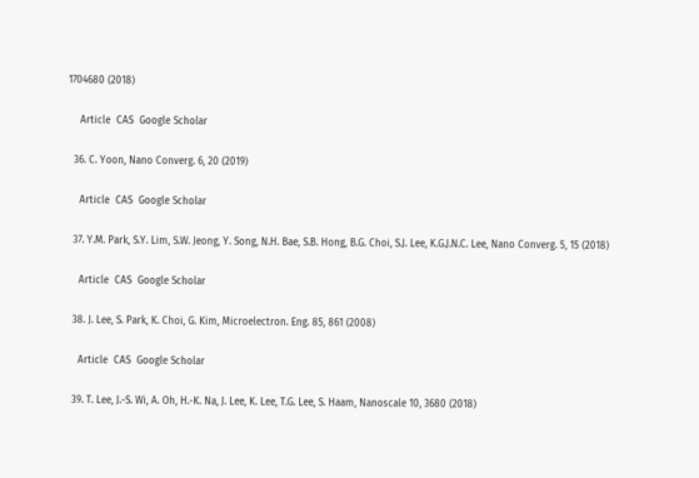1704680 (2018)

    Article  CAS  Google Scholar

  36. C. Yoon, Nano Converg. 6, 20 (2019)

    Article  CAS  Google Scholar

  37. Y.M. Park, S.Y. Lim, S.W. Jeong, Y. Song, N.H. Bae, S.B. Hong, B.G. Choi, S.J. Lee, K.G.J.N.C. Lee, Nano Converg. 5, 15 (2018)

    Article  CAS  Google Scholar

  38. J. Lee, S. Park, K. Choi, G. Kim, Microelectron. Eng. 85, 861 (2008)

    Article  CAS  Google Scholar

  39. T. Lee, J.-S. Wi, A. Oh, H.-K. Na, J. Lee, K. Lee, T.G. Lee, S. Haam, Nanoscale 10, 3680 (2018)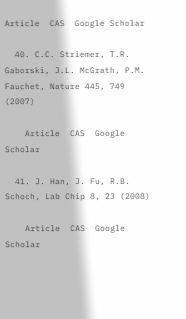Article  CAS  Google Scholar

  40. C.C. Striemer, T.R. Gaborski, J.L. McGrath, P.M. Fauchet, Nature 445, 749 (2007)

    Article  CAS  Google Scholar

  41. J. Han, J. Fu, R.B. Schoch, Lab Chip 8, 23 (2008)

    Article  CAS  Google Scholar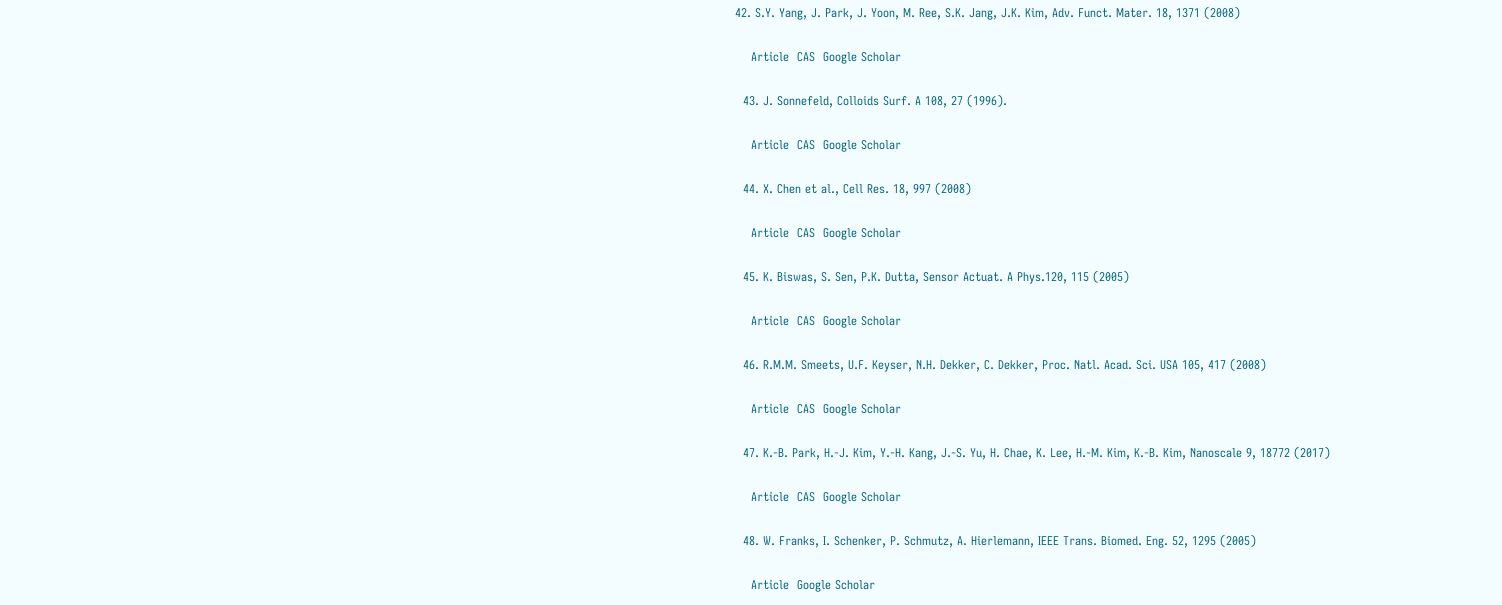42. S.Y. Yang, J. Park, J. Yoon, M. Ree, S.K. Jang, J.K. Kim, Adv. Funct. Mater. 18, 1371 (2008)

    Article  CAS  Google Scholar

  43. J. Sonnefeld, Colloids Surf. A 108, 27 (1996).

    Article  CAS  Google Scholar

  44. X. Chen et al., Cell Res. 18, 997 (2008)

    Article  CAS  Google Scholar

  45. K. Biswas, S. Sen, P.K. Dutta, Sensor Actuat. A Phys.120, 115 (2005)

    Article  CAS  Google Scholar

  46. R.M.M. Smeets, U.F. Keyser, N.H. Dekker, C. Dekker, Proc. Natl. Acad. Sci. USA 105, 417 (2008)

    Article  CAS  Google Scholar

  47. K.-B. Park, H.-J. Kim, Y.-H. Kang, J.-S. Yu, H. Chae, K. Lee, H.-M. Kim, K.-B. Kim, Nanoscale 9, 18772 (2017)

    Article  CAS  Google Scholar

  48. W. Franks, I. Schenker, P. Schmutz, A. Hierlemann, IEEE Trans. Biomed. Eng. 52, 1295 (2005)

    Article  Google Scholar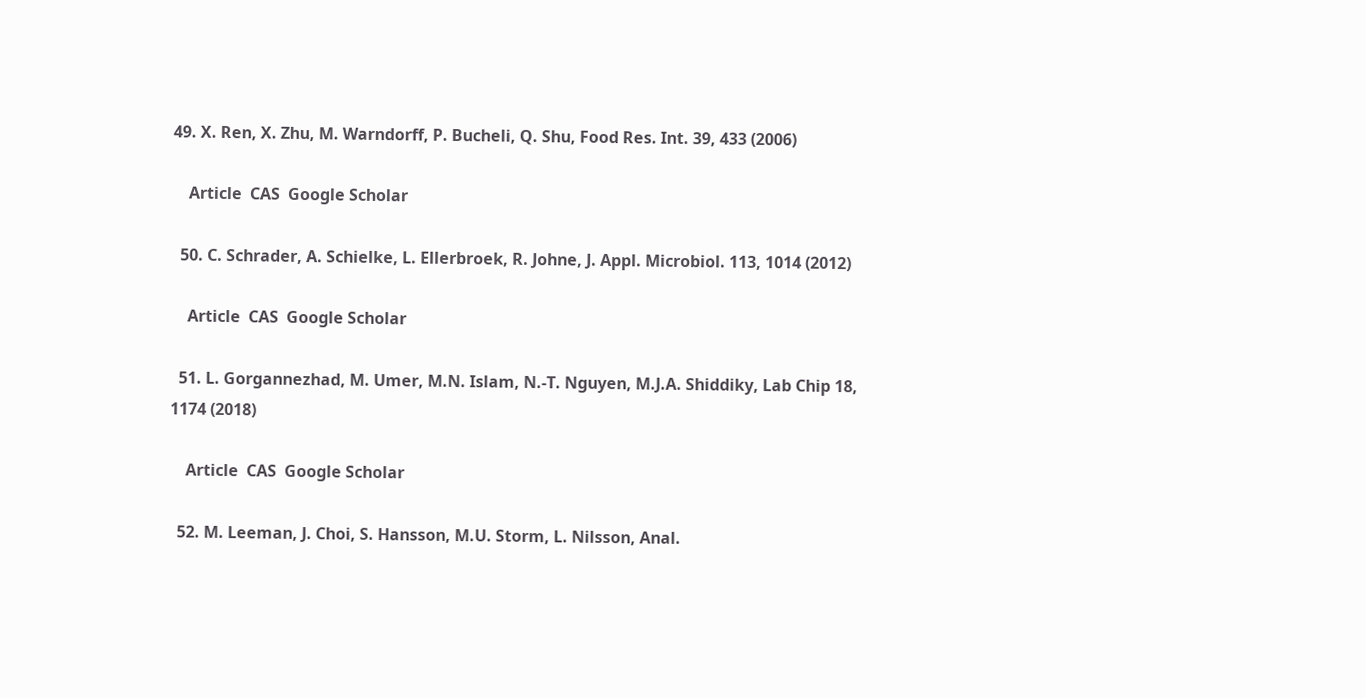49. X. Ren, X. Zhu, M. Warndorff, P. Bucheli, Q. Shu, Food Res. Int. 39, 433 (2006)

    Article  CAS  Google Scholar

  50. C. Schrader, A. Schielke, L. Ellerbroek, R. Johne, J. Appl. Microbiol. 113, 1014 (2012)

    Article  CAS  Google Scholar

  51. L. Gorgannezhad, M. Umer, M.N. Islam, N.-T. Nguyen, M.J.A. Shiddiky, Lab Chip 18, 1174 (2018)

    Article  CAS  Google Scholar

  52. M. Leeman, J. Choi, S. Hansson, M.U. Storm, L. Nilsson, Anal.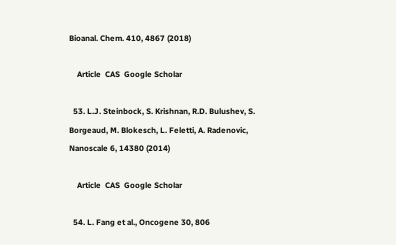Bioanal. Chem. 410, 4867 (2018)

    Article  CAS  Google Scholar

  53. L.J. Steinbock, S. Krishnan, R.D. Bulushev, S. Borgeaud, M. Blokesch, L. Feletti, A. Radenovic, Nanoscale 6, 14380 (2014)

    Article  CAS  Google Scholar

  54. L. Fang et al., Oncogene 30, 806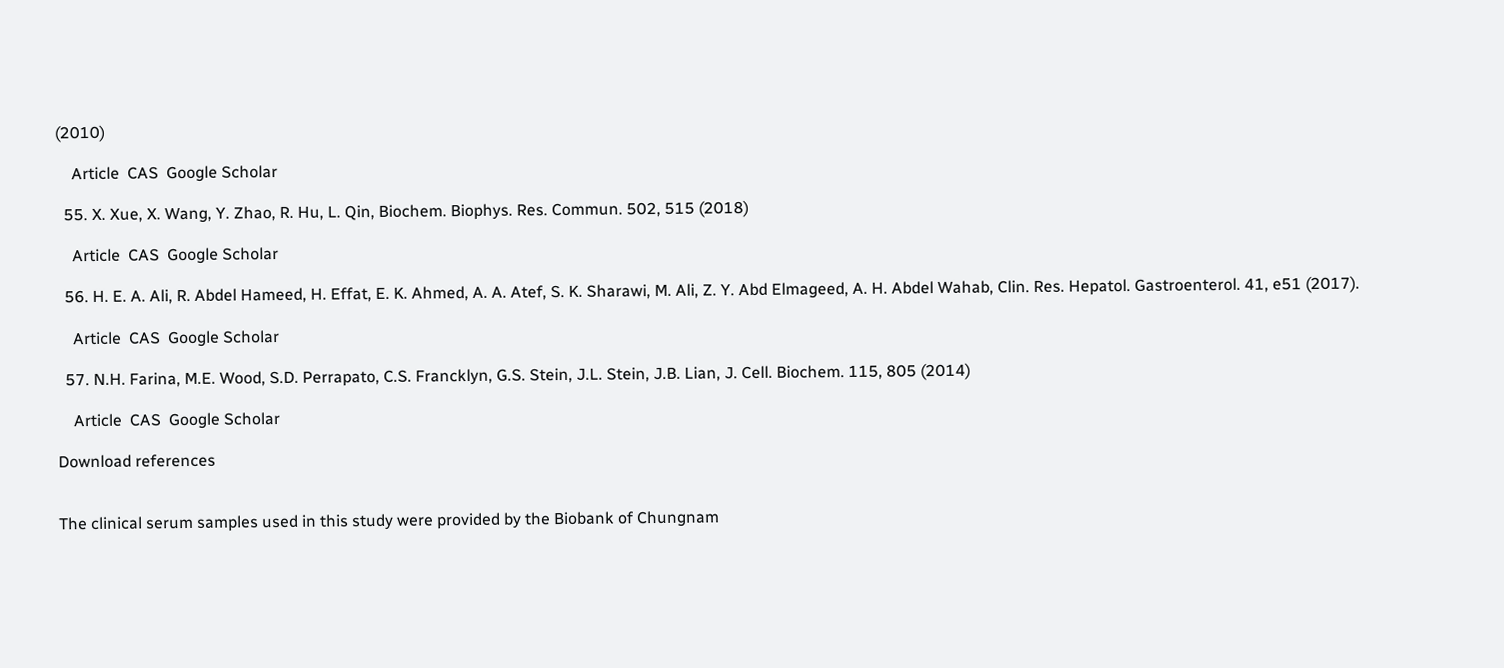(2010)

    Article  CAS  Google Scholar

  55. X. Xue, X. Wang, Y. Zhao, R. Hu, L. Qin, Biochem. Biophys. Res. Commun. 502, 515 (2018)

    Article  CAS  Google Scholar

  56. H. E. A. Ali, R. Abdel Hameed, H. Effat, E. K. Ahmed, A. A. Atef, S. K. Sharawi, M. Ali, Z. Y. Abd Elmageed, A. H. Abdel Wahab, Clin. Res. Hepatol. Gastroenterol. 41, e51 (2017).

    Article  CAS  Google Scholar

  57. N.H. Farina, M.E. Wood, S.D. Perrapato, C.S. Francklyn, G.S. Stein, J.L. Stein, J.B. Lian, J. Cell. Biochem. 115, 805 (2014)

    Article  CAS  Google Scholar

Download references


The clinical serum samples used in this study were provided by the Biobank of Chungnam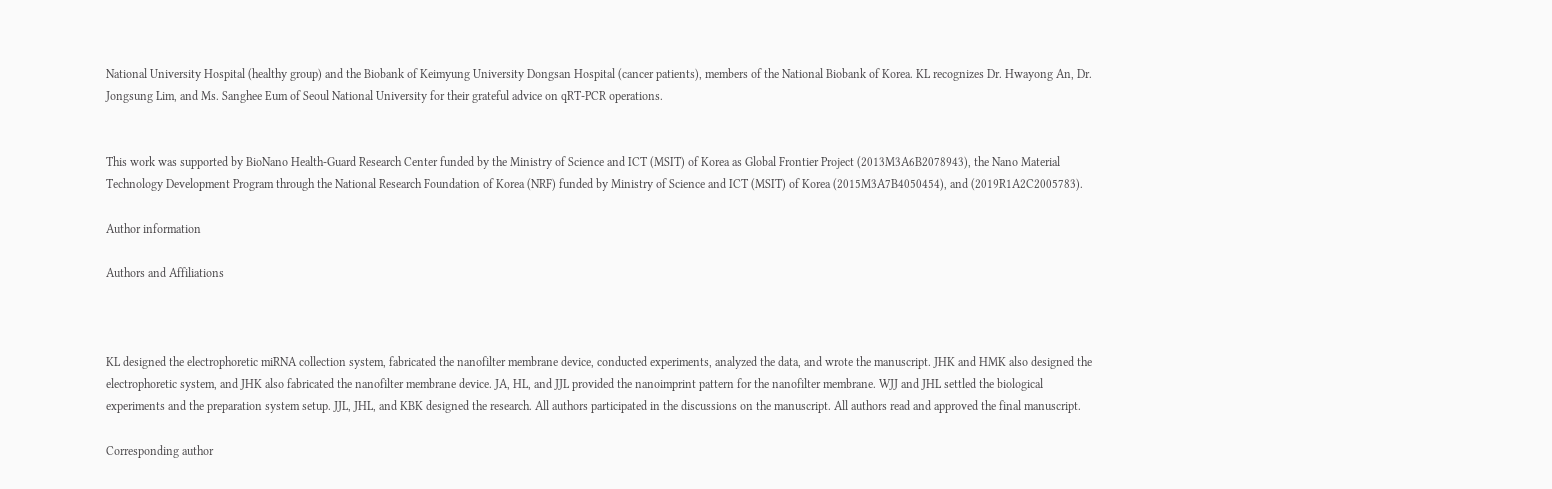National University Hospital (healthy group) and the Biobank of Keimyung University Dongsan Hospital (cancer patients), members of the National Biobank of Korea. KL recognizes Dr. Hwayong An, Dr. Jongsung Lim, and Ms. Sanghee Eum of Seoul National University for their grateful advice on qRT-PCR operations.


This work was supported by BioNano Health-Guard Research Center funded by the Ministry of Science and ICT (MSIT) of Korea as Global Frontier Project (2013M3A6B2078943), the Nano Material Technology Development Program through the National Research Foundation of Korea (NRF) funded by Ministry of Science and ICT (MSIT) of Korea (2015M3A7B4050454), and (2019R1A2C2005783).

Author information

Authors and Affiliations



KL designed the electrophoretic miRNA collection system, fabricated the nanofilter membrane device, conducted experiments, analyzed the data, and wrote the manuscript. JHK and HMK also designed the electrophoretic system, and JHK also fabricated the nanofilter membrane device. JA, HL, and JJL provided the nanoimprint pattern for the nanofilter membrane. WJJ and JHL settled the biological experiments and the preparation system setup. JJL, JHL, and KBK designed the research. All authors participated in the discussions on the manuscript. All authors read and approved the final manuscript.

Corresponding author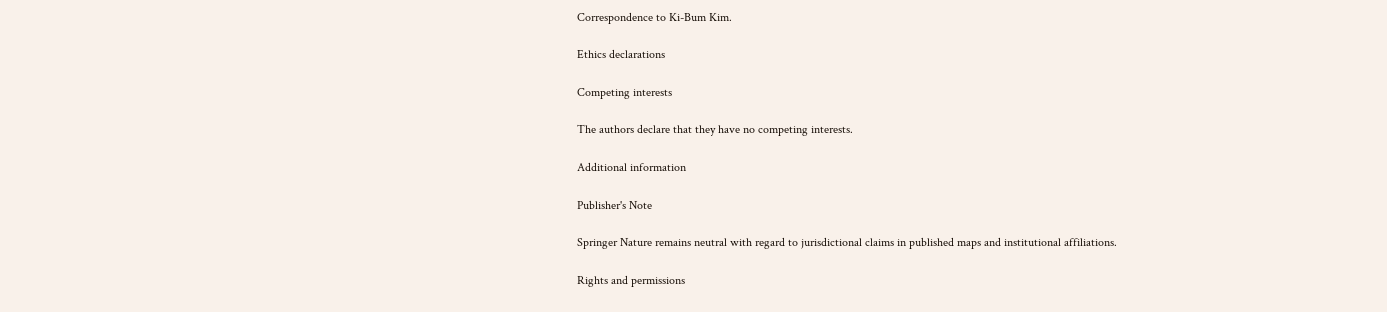Correspondence to Ki-Bum Kim.

Ethics declarations

Competing interests

The authors declare that they have no competing interests.

Additional information

Publisher's Note

Springer Nature remains neutral with regard to jurisdictional claims in published maps and institutional affiliations.

Rights and permissions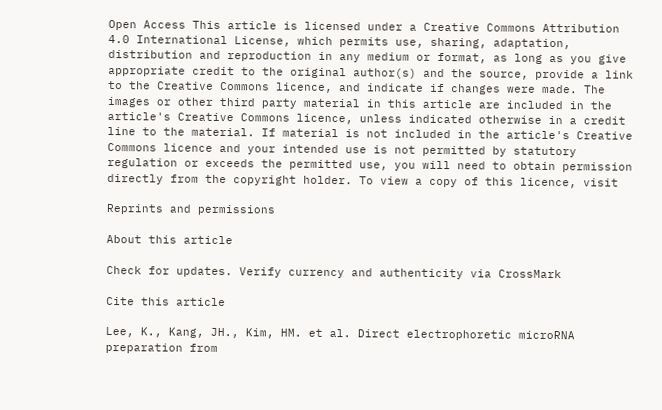Open Access This article is licensed under a Creative Commons Attribution 4.0 International License, which permits use, sharing, adaptation, distribution and reproduction in any medium or format, as long as you give appropriate credit to the original author(s) and the source, provide a link to the Creative Commons licence, and indicate if changes were made. The images or other third party material in this article are included in the article's Creative Commons licence, unless indicated otherwise in a credit line to the material. If material is not included in the article's Creative Commons licence and your intended use is not permitted by statutory regulation or exceeds the permitted use, you will need to obtain permission directly from the copyright holder. To view a copy of this licence, visit

Reprints and permissions

About this article

Check for updates. Verify currency and authenticity via CrossMark

Cite this article

Lee, K., Kang, JH., Kim, HM. et al. Direct electrophoretic microRNA preparation from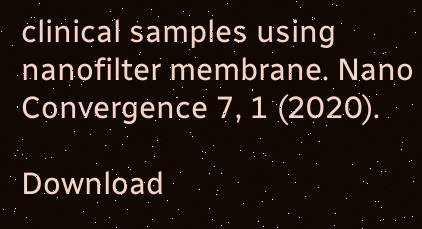clinical samples using nanofilter membrane. Nano Convergence 7, 1 (2020).

Download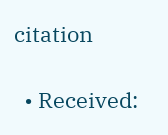citation

  • Received: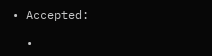• Accepted:

  •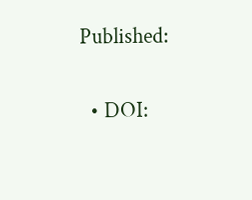Published:

  • DOI: